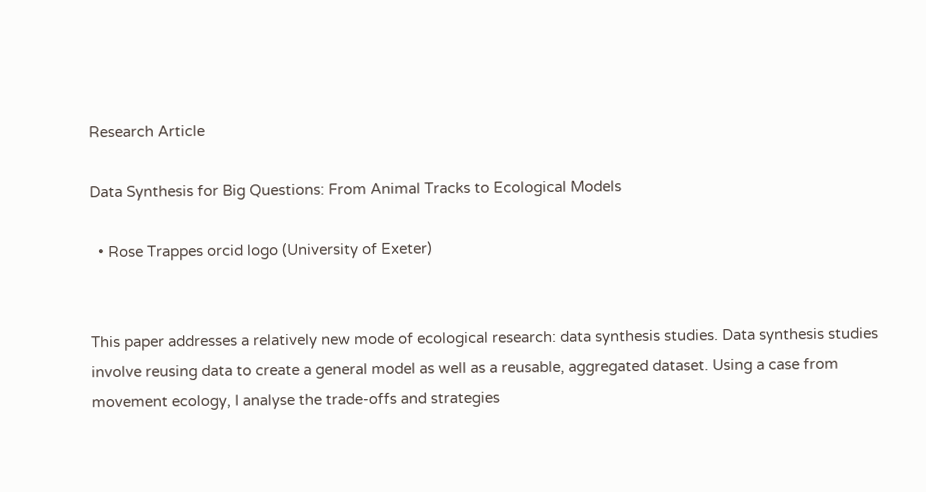Research Article

Data Synthesis for Big Questions: From Animal Tracks to Ecological Models

  • Rose Trappes orcid logo (University of Exeter)


This paper addresses a relatively new mode of ecological research: data synthesis studies. Data synthesis studies involve reusing data to create a general model as well as a reusable, aggregated dataset. Using a case from movement ecology, I analyse the trade-offs and strategies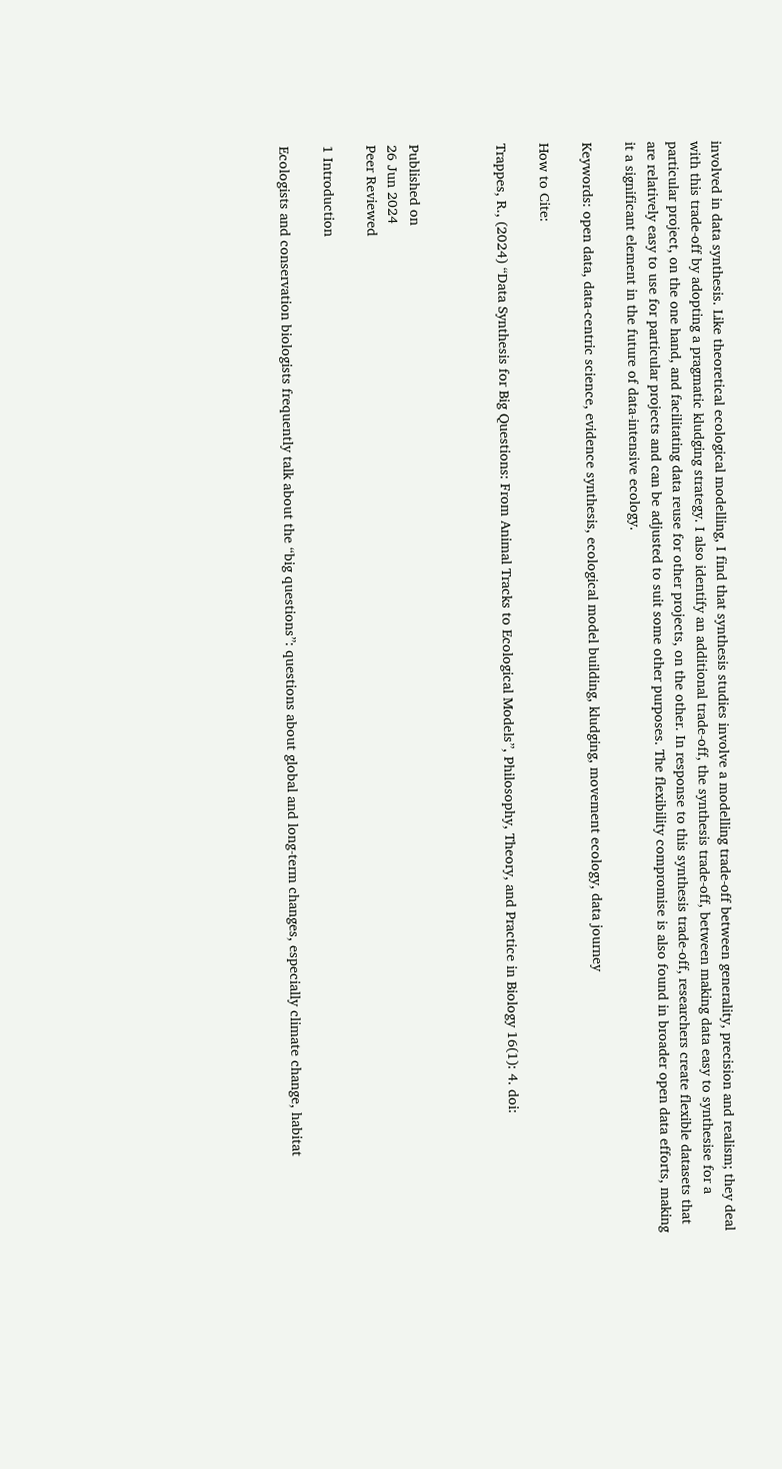involved in data synthesis. Like theoretical ecological modelling, I find that synthesis studies involve a modelling trade-off between generality, precision and realism; they deal with this trade-off by adopting a pragmatic kludging strategy. I also identify an additional trade-off, the synthesis trade-off, between making data easy to synthesise for a particular project, on the one hand, and facilitating data reuse for other projects, on the other. In response to this synthesis trade-off, researchers create flexible datasets that are relatively easy to use for particular projects and can be adjusted to suit some other purposes. The flexibility compromise is also found in broader open data efforts, making it a significant element in the future of data-intensive ecology.

Keywords: open data, data-centric science, evidence synthesis, ecological model building, kludging, movement ecology, data journey

How to Cite:

Trappes, R., (2024) “Data Synthesis for Big Questions: From Animal Tracks to Ecological Models”, Philosophy, Theory, and Practice in Biology 16(1): 4. doi:



Published on
26 Jun 2024
Peer Reviewed

1 Introduction

Ecologists and conservation biologists frequently talk about the “big questions”: questions about global and long-term changes, especially climate change, habitat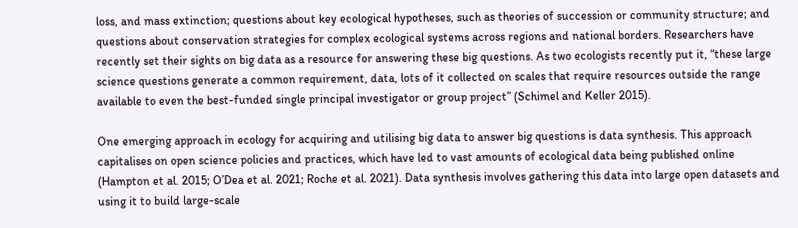loss, and mass extinction; questions about key ecological hypotheses, such as theories of succession or community structure; and questions about conservation strategies for complex ecological systems across regions and national borders. Researchers have recently set their sights on big data as a resource for answering these big questions. As two ecologists recently put it, “these large science questions generate a common requirement, data, lots of it collected on scales that require resources outside the range available to even the best-funded single principal investigator or group project” (Schimel and Keller 2015).

One emerging approach in ecology for acquiring and utilising big data to answer big questions is data synthesis. This approach capitalises on open science policies and practices, which have led to vast amounts of ecological data being published online (Hampton et al. 2015; O’Dea et al. 2021; Roche et al. 2021). Data synthesis involves gathering this data into large open datasets and using it to build large-scale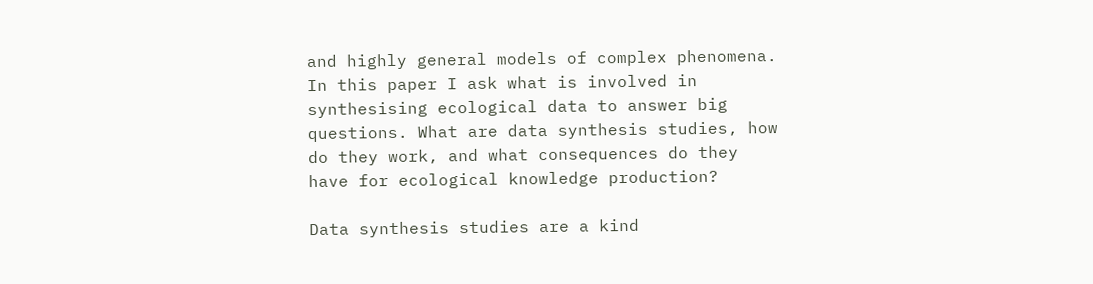and highly general models of complex phenomena. In this paper I ask what is involved in synthesising ecological data to answer big questions. What are data synthesis studies, how do they work, and what consequences do they have for ecological knowledge production?

Data synthesis studies are a kind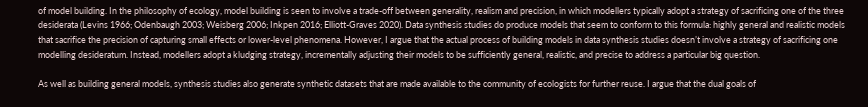of model building. In the philosophy of ecology, model building is seen to involve a trade-off between generality, realism and precision, in which modellers typically adopt a strategy of sacrificing one of the three desiderata (Levins 1966; Odenbaugh 2003; Weisberg 2006; Inkpen 2016; Elliott-Graves 2020). Data synthesis studies do produce models that seem to conform to this formula: highly general and realistic models that sacrifice the precision of capturing small effects or lower-level phenomena. However, I argue that the actual process of building models in data synthesis studies doesn’t involve a strategy of sacrificing one modelling desideratum. Instead, modellers adopt a kludging strategy, incrementally adjusting their models to be sufficiently general, realistic, and precise to address a particular big question.

As well as building general models, synthesis studies also generate synthetic datasets that are made available to the community of ecologists for further reuse. I argue that the dual goals of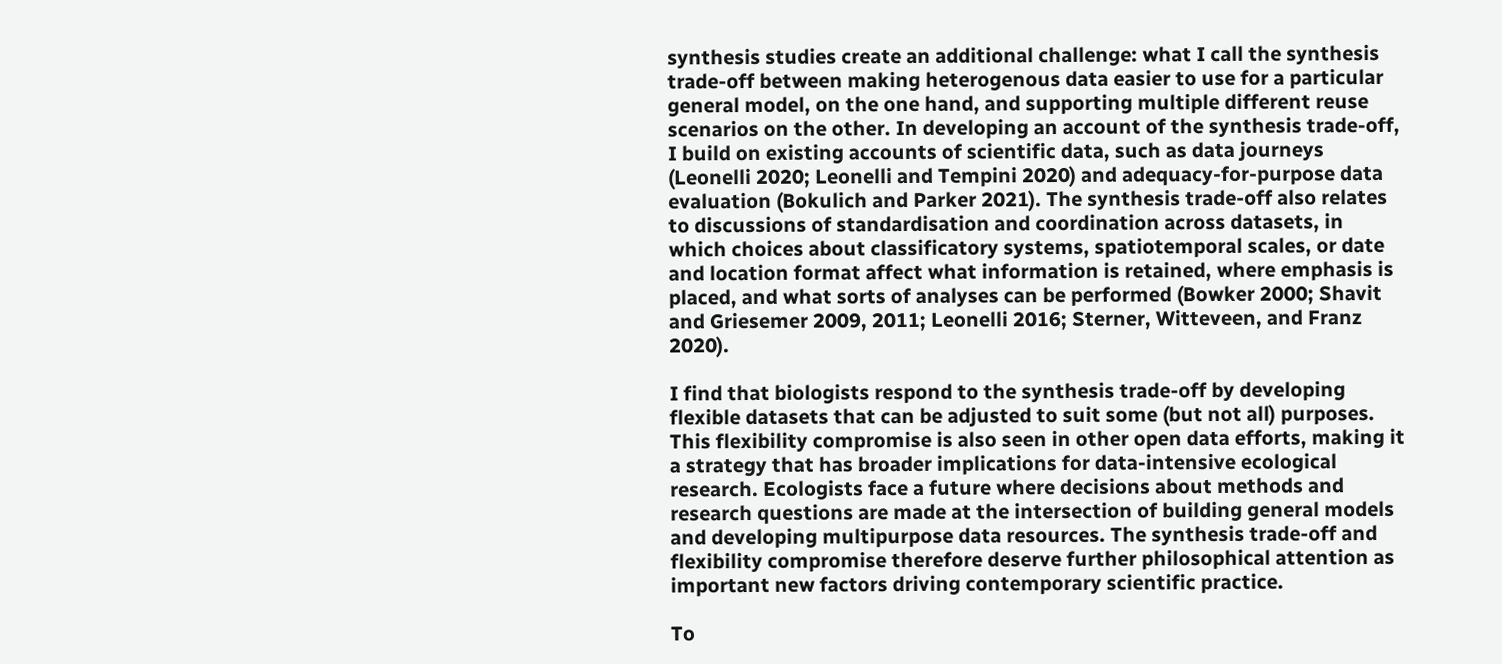synthesis studies create an additional challenge: what I call the synthesis trade-off between making heterogenous data easier to use for a particular general model, on the one hand, and supporting multiple different reuse scenarios on the other. In developing an account of the synthesis trade-off, I build on existing accounts of scientific data, such as data journeys (Leonelli 2020; Leonelli and Tempini 2020) and adequacy-for-purpose data evaluation (Bokulich and Parker 2021). The synthesis trade-off also relates to discussions of standardisation and coordination across datasets, in which choices about classificatory systems, spatiotemporal scales, or date and location format affect what information is retained, where emphasis is placed, and what sorts of analyses can be performed (Bowker 2000; Shavit and Griesemer 2009, 2011; Leonelli 2016; Sterner, Witteveen, and Franz 2020).

I find that biologists respond to the synthesis trade-off by developing flexible datasets that can be adjusted to suit some (but not all) purposes. This flexibility compromise is also seen in other open data efforts, making it a strategy that has broader implications for data-intensive ecological research. Ecologists face a future where decisions about methods and research questions are made at the intersection of building general models and developing multipurpose data resources. The synthesis trade-off and flexibility compromise therefore deserve further philosophical attention as important new factors driving contemporary scientific practice.

To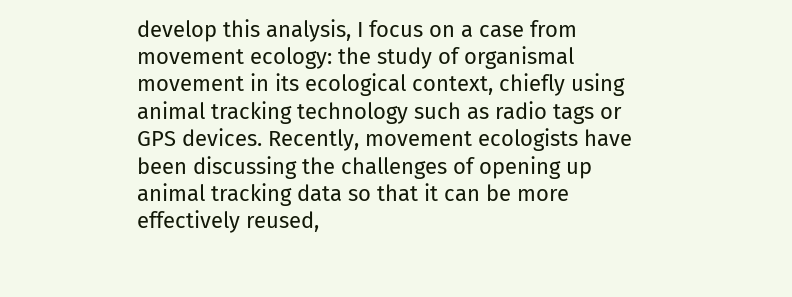develop this analysis, I focus on a case from movement ecology: the study of organismal movement in its ecological context, chiefly using animal tracking technology such as radio tags or GPS devices. Recently, movement ecologists have been discussing the challenges of opening up animal tracking data so that it can be more effectively reused,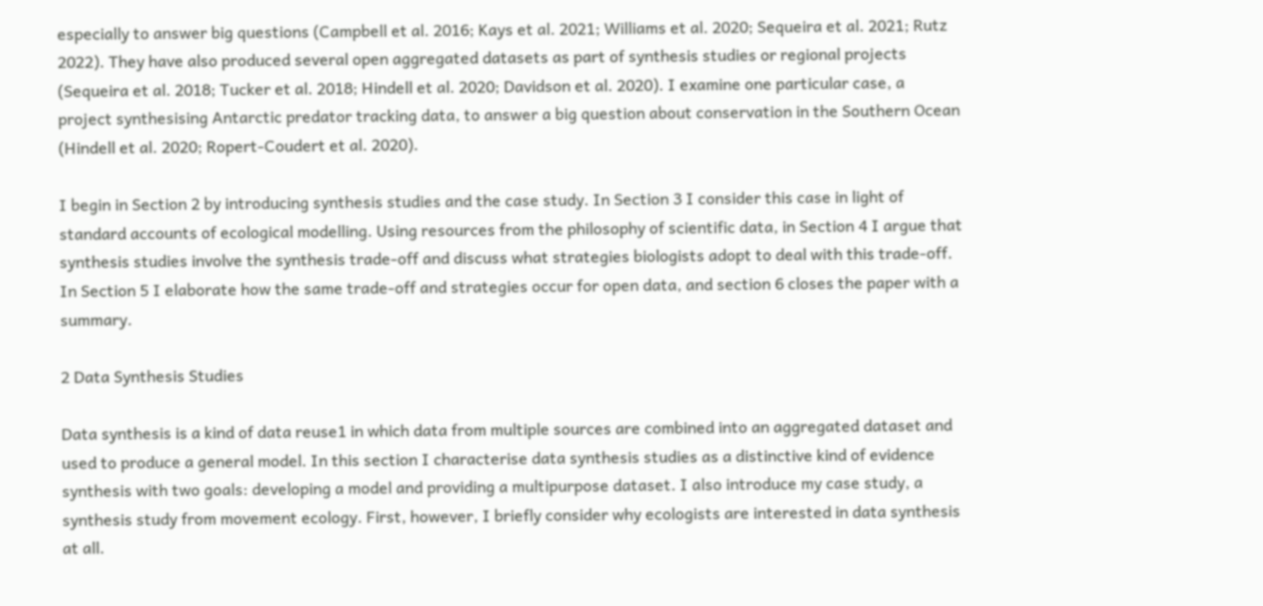especially to answer big questions (Campbell et al. 2016; Kays et al. 2021; Williams et al. 2020; Sequeira et al. 2021; Rutz 2022). They have also produced several open aggregated datasets as part of synthesis studies or regional projects (Sequeira et al. 2018; Tucker et al. 2018; Hindell et al. 2020; Davidson et al. 2020). I examine one particular case, a project synthesising Antarctic predator tracking data, to answer a big question about conservation in the Southern Ocean (Hindell et al. 2020; Ropert-Coudert et al. 2020).

I begin in Section 2 by introducing synthesis studies and the case study. In Section 3 I consider this case in light of standard accounts of ecological modelling. Using resources from the philosophy of scientific data, in Section 4 I argue that synthesis studies involve the synthesis trade-off and discuss what strategies biologists adopt to deal with this trade-off. In Section 5 I elaborate how the same trade-off and strategies occur for open data, and section 6 closes the paper with a summary.

2 Data Synthesis Studies

Data synthesis is a kind of data reuse1 in which data from multiple sources are combined into an aggregated dataset and used to produce a general model. In this section I characterise data synthesis studies as a distinctive kind of evidence synthesis with two goals: developing a model and providing a multipurpose dataset. I also introduce my case study, a synthesis study from movement ecology. First, however, I briefly consider why ecologists are interested in data synthesis at all.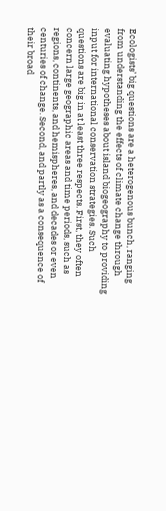Ecologists’ big questions are a heterogenous bunch, ranging from understanding the effects of climate change through evaluating hypotheses about island biogeography to providing input for international conservation strategies. Such questions are big in at least three respects. First, they often concern large geographic areas and time periods, such as regions, continents, and hemispheres, and decades or even centuries of change. Second, and partly as a consequence of their broad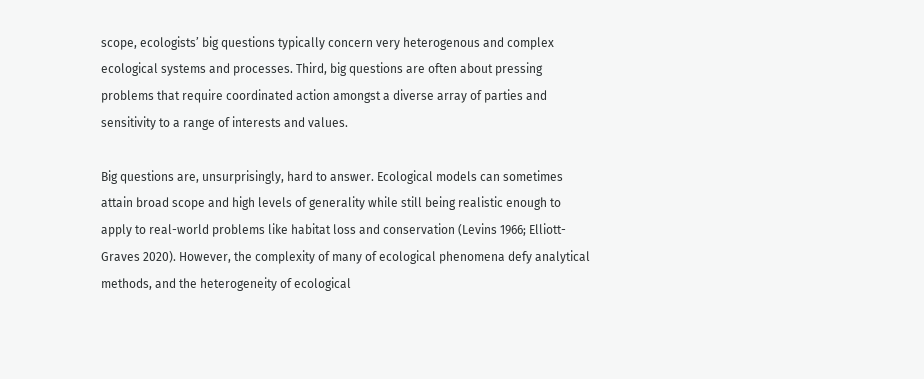scope, ecologists’ big questions typically concern very heterogenous and complex ecological systems and processes. Third, big questions are often about pressing problems that require coordinated action amongst a diverse array of parties and sensitivity to a range of interests and values.

Big questions are, unsurprisingly, hard to answer. Ecological models can sometimes attain broad scope and high levels of generality while still being realistic enough to apply to real-world problems like habitat loss and conservation (Levins 1966; Elliott-Graves 2020). However, the complexity of many of ecological phenomena defy analytical methods, and the heterogeneity of ecological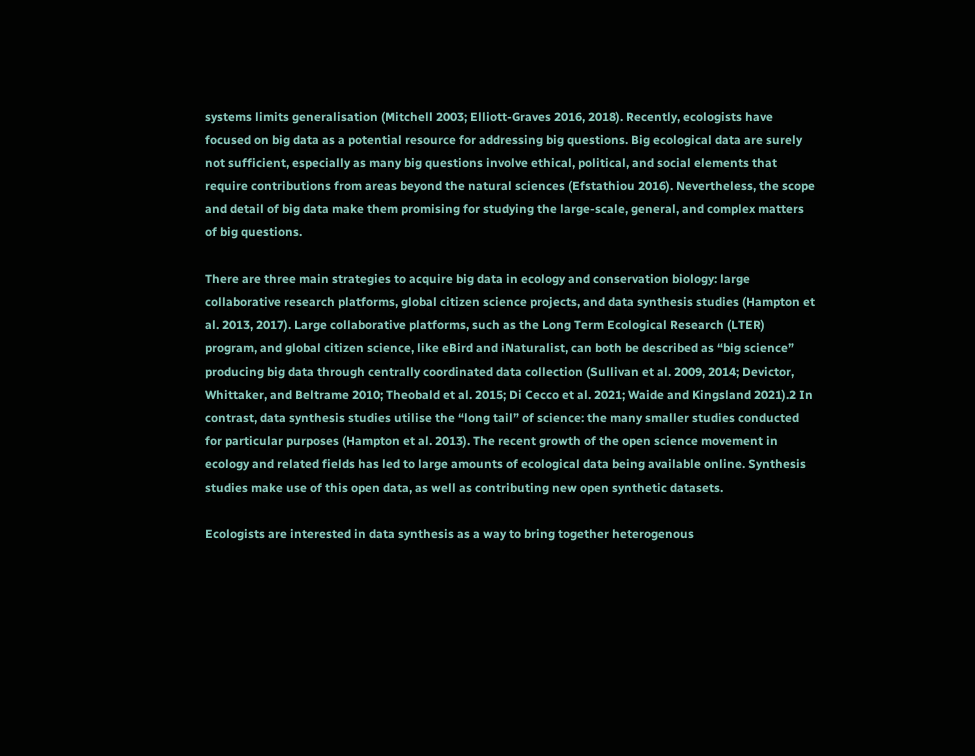systems limits generalisation (Mitchell 2003; Elliott-Graves 2016, 2018). Recently, ecologists have focused on big data as a potential resource for addressing big questions. Big ecological data are surely not sufficient, especially as many big questions involve ethical, political, and social elements that require contributions from areas beyond the natural sciences (Efstathiou 2016). Nevertheless, the scope and detail of big data make them promising for studying the large-scale, general, and complex matters of big questions.

There are three main strategies to acquire big data in ecology and conservation biology: large collaborative research platforms, global citizen science projects, and data synthesis studies (Hampton et al. 2013, 2017). Large collaborative platforms, such as the Long Term Ecological Research (LTER) program, and global citizen science, like eBird and iNaturalist, can both be described as “big science” producing big data through centrally coordinated data collection (Sullivan et al. 2009, 2014; Devictor, Whittaker, and Beltrame 2010; Theobald et al. 2015; Di Cecco et al. 2021; Waide and Kingsland 2021).2 In contrast, data synthesis studies utilise the “long tail” of science: the many smaller studies conducted for particular purposes (Hampton et al. 2013). The recent growth of the open science movement in ecology and related fields has led to large amounts of ecological data being available online. Synthesis studies make use of this open data, as well as contributing new open synthetic datasets.

Ecologists are interested in data synthesis as a way to bring together heterogenous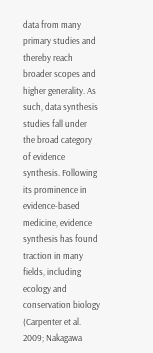data from many primary studies and thereby reach broader scopes and higher generality. As such, data synthesis studies fall under the broad category of evidence synthesis. Following its prominence in evidence-based medicine, evidence synthesis has found traction in many fields, including ecology and conservation biology (Carpenter et al. 2009; Nakagawa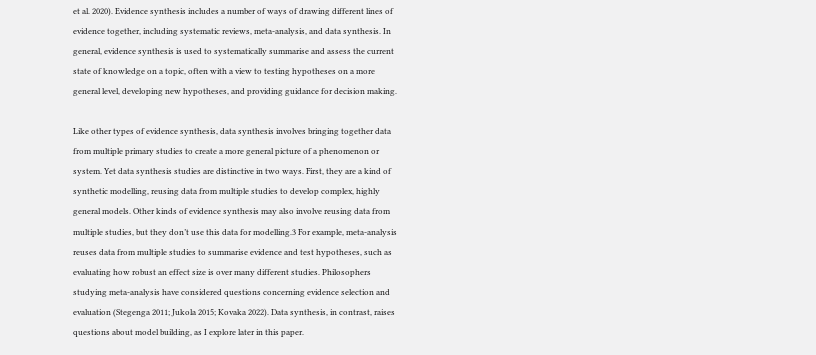et al. 2020). Evidence synthesis includes a number of ways of drawing different lines of evidence together, including systematic reviews, meta-analysis, and data synthesis. In general, evidence synthesis is used to systematically summarise and assess the current state of knowledge on a topic, often with a view to testing hypotheses on a more general level, developing new hypotheses, and providing guidance for decision making.

Like other types of evidence synthesis, data synthesis involves bringing together data from multiple primary studies to create a more general picture of a phenomenon or system. Yet data synthesis studies are distinctive in two ways. First, they are a kind of synthetic modelling, reusing data from multiple studies to develop complex, highly general models. Other kinds of evidence synthesis may also involve reusing data from multiple studies, but they don’t use this data for modelling.3 For example, meta-analysis reuses data from multiple studies to summarise evidence and test hypotheses, such as evaluating how robust an effect size is over many different studies. Philosophers studying meta-analysis have considered questions concerning evidence selection and evaluation (Stegenga 2011; Jukola 2015; Kovaka 2022). Data synthesis, in contrast, raises questions about model building, as I explore later in this paper.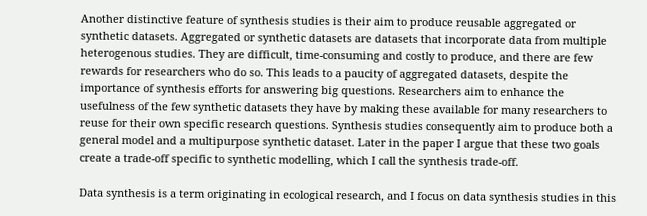Another distinctive feature of synthesis studies is their aim to produce reusable aggregated or synthetic datasets. Aggregated or synthetic datasets are datasets that incorporate data from multiple heterogenous studies. They are difficult, time-consuming and costly to produce, and there are few rewards for researchers who do so. This leads to a paucity of aggregated datasets, despite the importance of synthesis efforts for answering big questions. Researchers aim to enhance the usefulness of the few synthetic datasets they have by making these available for many researchers to reuse for their own specific research questions. Synthesis studies consequently aim to produce both a general model and a multipurpose synthetic dataset. Later in the paper I argue that these two goals create a trade-off specific to synthetic modelling, which I call the synthesis trade-off.

Data synthesis is a term originating in ecological research, and I focus on data synthesis studies in this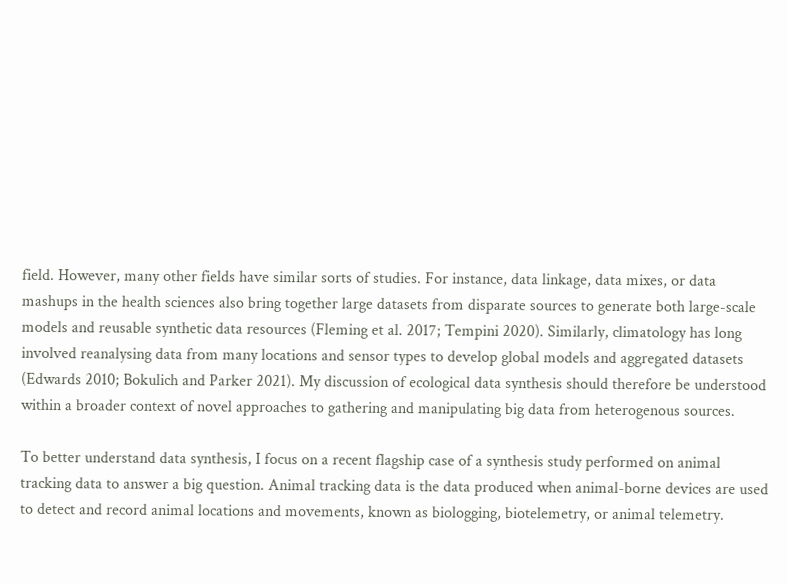field. However, many other fields have similar sorts of studies. For instance, data linkage, data mixes, or data mashups in the health sciences also bring together large datasets from disparate sources to generate both large-scale models and reusable synthetic data resources (Fleming et al. 2017; Tempini 2020). Similarly, climatology has long involved reanalysing data from many locations and sensor types to develop global models and aggregated datasets (Edwards 2010; Bokulich and Parker 2021). My discussion of ecological data synthesis should therefore be understood within a broader context of novel approaches to gathering and manipulating big data from heterogenous sources.

To better understand data synthesis, I focus on a recent flagship case of a synthesis study performed on animal tracking data to answer a big question. Animal tracking data is the data produced when animal-borne devices are used to detect and record animal locations and movements, known as biologging, biotelemetry, or animal telemetry.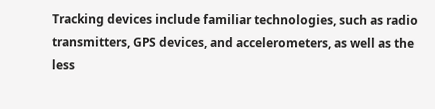Tracking devices include familiar technologies, such as radio transmitters, GPS devices, and accelerometers, as well as the less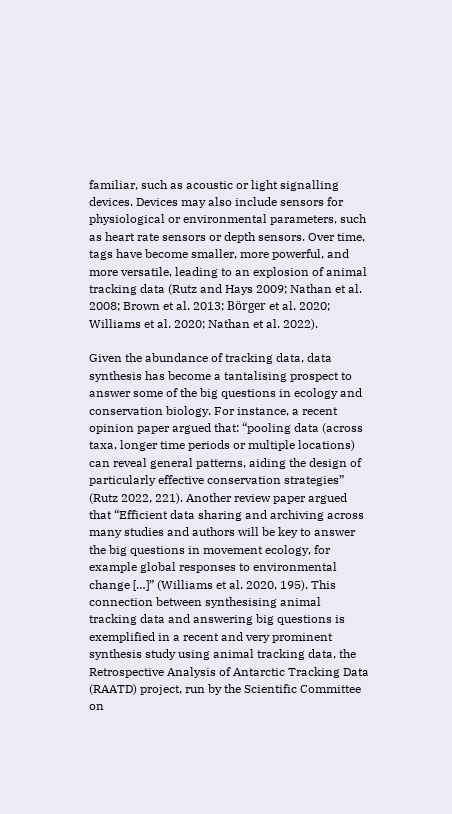familiar, such as acoustic or light signalling devices. Devices may also include sensors for physiological or environmental parameters, such as heart rate sensors or depth sensors. Over time, tags have become smaller, more powerful, and more versatile, leading to an explosion of animal tracking data (Rutz and Hays 2009; Nathan et al. 2008; Brown et al. 2013; Börger et al. 2020; Williams et al. 2020; Nathan et al. 2022).

Given the abundance of tracking data, data synthesis has become a tantalising prospect to answer some of the big questions in ecology and conservation biology. For instance, a recent opinion paper argued that: “pooling data (across taxa, longer time periods or multiple locations) can reveal general patterns, aiding the design of particularly effective conservation strategies” (Rutz 2022, 221). Another review paper argued that “Efficient data sharing and archiving across many studies and authors will be key to answer the big questions in movement ecology, for example global responses to environmental change […]” (Williams et al. 2020, 195). This connection between synthesising animal tracking data and answering big questions is exemplified in a recent and very prominent synthesis study using animal tracking data, the Retrospective Analysis of Antarctic Tracking Data (RAATD) project, run by the Scientific Committee on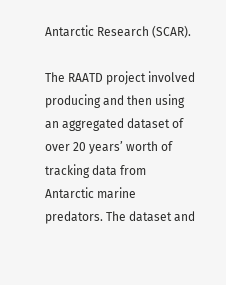Antarctic Research (SCAR).

The RAATD project involved producing and then using an aggregated dataset of over 20 years’ worth of tracking data from Antarctic marine predators. The dataset and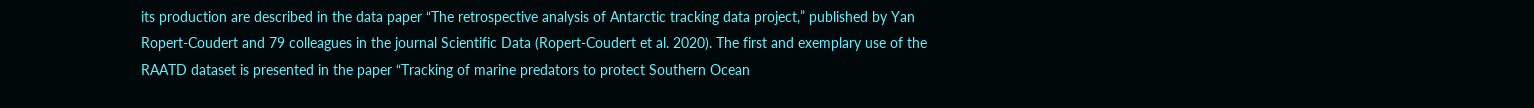its production are described in the data paper “The retrospective analysis of Antarctic tracking data project,” published by Yan Ropert-Coudert and 79 colleagues in the journal Scientific Data (Ropert-Coudert et al. 2020). The first and exemplary use of the RAATD dataset is presented in the paper “Tracking of marine predators to protect Southern Ocean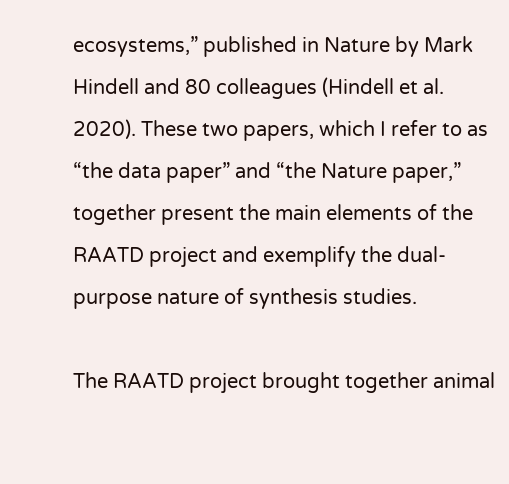ecosystems,” published in Nature by Mark Hindell and 80 colleagues (Hindell et al. 2020). These two papers, which I refer to as “the data paper” and “the Nature paper,” together present the main elements of the RAATD project and exemplify the dual-purpose nature of synthesis studies.

The RAATD project brought together animal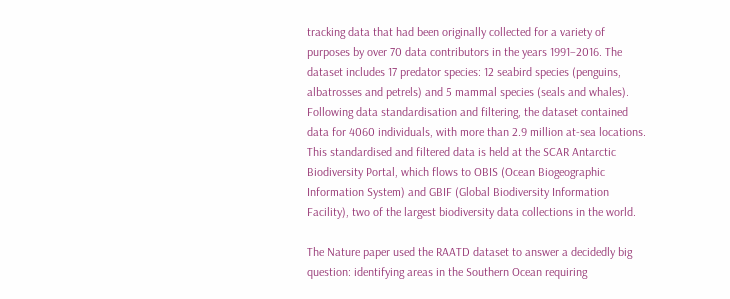tracking data that had been originally collected for a variety of purposes by over 70 data contributors in the years 1991–2016. The dataset includes 17 predator species: 12 seabird species (penguins, albatrosses and petrels) and 5 mammal species (seals and whales). Following data standardisation and filtering, the dataset contained data for 4060 individuals, with more than 2.9 million at-sea locations. This standardised and filtered data is held at the SCAR Antarctic Biodiversity Portal, which flows to OBIS (Ocean Biogeographic Information System) and GBIF (Global Biodiversity Information Facility), two of the largest biodiversity data collections in the world.

The Nature paper used the RAATD dataset to answer a decidedly big question: identifying areas in the Southern Ocean requiring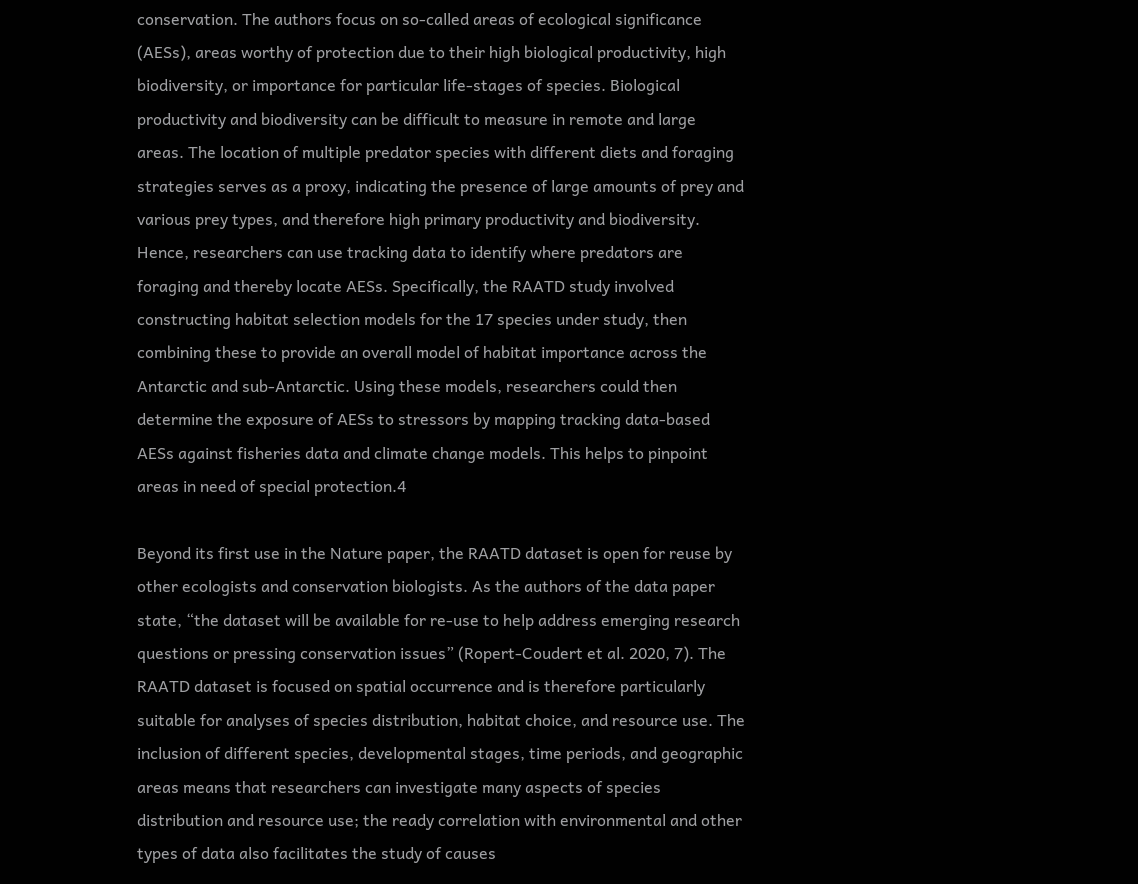conservation. The authors focus on so-called areas of ecological significance (AESs), areas worthy of protection due to their high biological productivity, high biodiversity, or importance for particular life-stages of species. Biological productivity and biodiversity can be difficult to measure in remote and large areas. The location of multiple predator species with different diets and foraging strategies serves as a proxy, indicating the presence of large amounts of prey and various prey types, and therefore high primary productivity and biodiversity. Hence, researchers can use tracking data to identify where predators are foraging and thereby locate AESs. Specifically, the RAATD study involved constructing habitat selection models for the 17 species under study, then combining these to provide an overall model of habitat importance across the Antarctic and sub-Antarctic. Using these models, researchers could then determine the exposure of AESs to stressors by mapping tracking data-based AESs against fisheries data and climate change models. This helps to pinpoint areas in need of special protection.4

Beyond its first use in the Nature paper, the RAATD dataset is open for reuse by other ecologists and conservation biologists. As the authors of the data paper state, “the dataset will be available for re-use to help address emerging research questions or pressing conservation issues” (Ropert-Coudert et al. 2020, 7). The RAATD dataset is focused on spatial occurrence and is therefore particularly suitable for analyses of species distribution, habitat choice, and resource use. The inclusion of different species, developmental stages, time periods, and geographic areas means that researchers can investigate many aspects of species distribution and resource use; the ready correlation with environmental and other types of data also facilitates the study of causes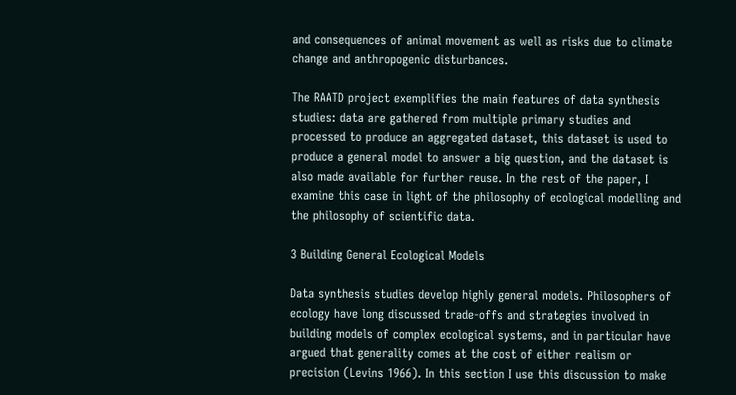and consequences of animal movement as well as risks due to climate change and anthropogenic disturbances.

The RAATD project exemplifies the main features of data synthesis studies: data are gathered from multiple primary studies and processed to produce an aggregated dataset, this dataset is used to produce a general model to answer a big question, and the dataset is also made available for further reuse. In the rest of the paper, I examine this case in light of the philosophy of ecological modelling and the philosophy of scientific data.

3 Building General Ecological Models

Data synthesis studies develop highly general models. Philosophers of ecology have long discussed trade-offs and strategies involved in building models of complex ecological systems, and in particular have argued that generality comes at the cost of either realism or precision (Levins 1966). In this section I use this discussion to make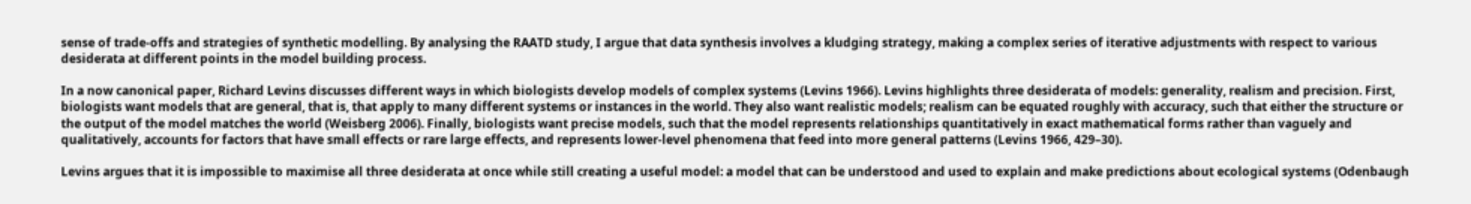sense of trade-offs and strategies of synthetic modelling. By analysing the RAATD study, I argue that data synthesis involves a kludging strategy, making a complex series of iterative adjustments with respect to various desiderata at different points in the model building process.

In a now canonical paper, Richard Levins discusses different ways in which biologists develop models of complex systems (Levins 1966). Levins highlights three desiderata of models: generality, realism and precision. First, biologists want models that are general, that is, that apply to many different systems or instances in the world. They also want realistic models; realism can be equated roughly with accuracy, such that either the structure or the output of the model matches the world (Weisberg 2006). Finally, biologists want precise models, such that the model represents relationships quantitatively in exact mathematical forms rather than vaguely and qualitatively, accounts for factors that have small effects or rare large effects, and represents lower-level phenomena that feed into more general patterns (Levins 1966, 429–30).

Levins argues that it is impossible to maximise all three desiderata at once while still creating a useful model: a model that can be understood and used to explain and make predictions about ecological systems (Odenbaugh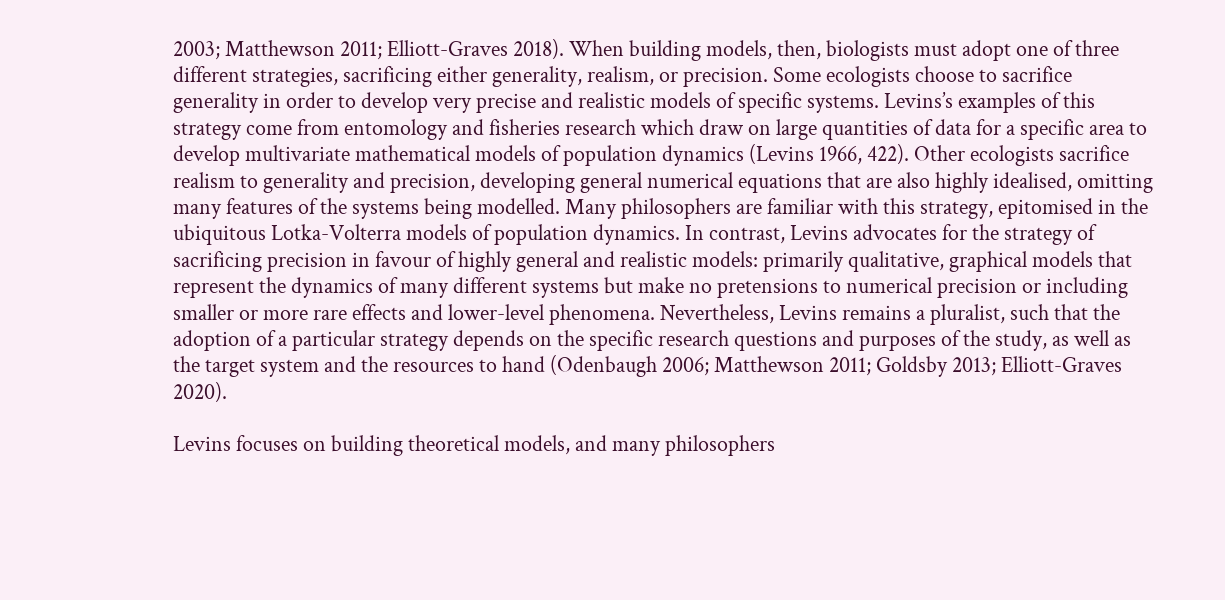2003; Matthewson 2011; Elliott-Graves 2018). When building models, then, biologists must adopt one of three different strategies, sacrificing either generality, realism, or precision. Some ecologists choose to sacrifice generality in order to develop very precise and realistic models of specific systems. Levins’s examples of this strategy come from entomology and fisheries research which draw on large quantities of data for a specific area to develop multivariate mathematical models of population dynamics (Levins 1966, 422). Other ecologists sacrifice realism to generality and precision, developing general numerical equations that are also highly idealised, omitting many features of the systems being modelled. Many philosophers are familiar with this strategy, epitomised in the ubiquitous Lotka-Volterra models of population dynamics. In contrast, Levins advocates for the strategy of sacrificing precision in favour of highly general and realistic models: primarily qualitative, graphical models that represent the dynamics of many different systems but make no pretensions to numerical precision or including smaller or more rare effects and lower-level phenomena. Nevertheless, Levins remains a pluralist, such that the adoption of a particular strategy depends on the specific research questions and purposes of the study, as well as the target system and the resources to hand (Odenbaugh 2006; Matthewson 2011; Goldsby 2013; Elliott-Graves 2020).

Levins focuses on building theoretical models, and many philosophers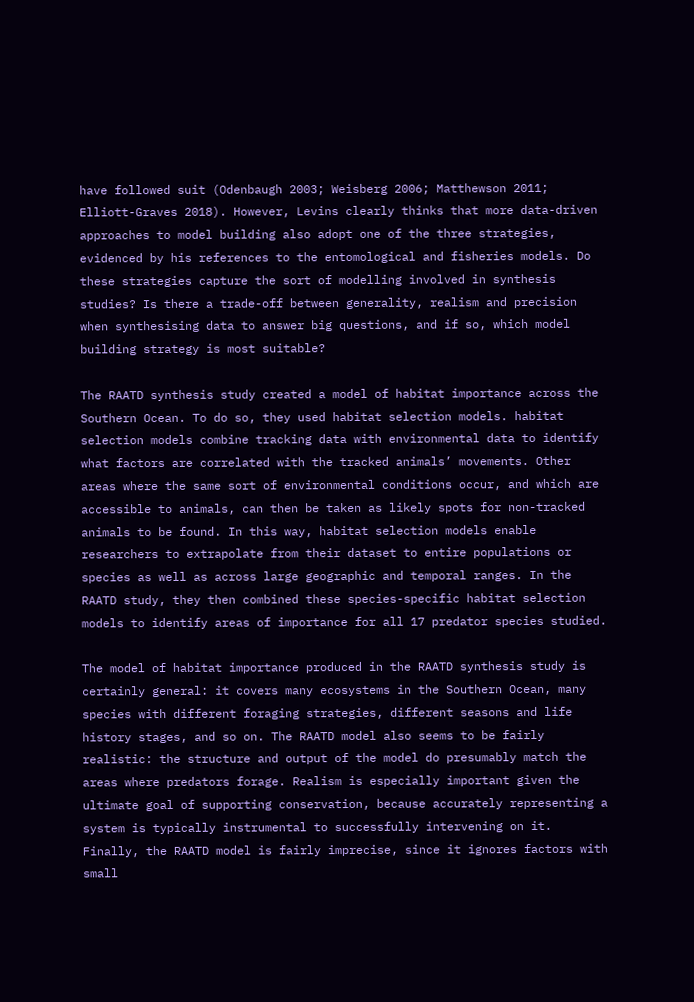have followed suit (Odenbaugh 2003; Weisberg 2006; Matthewson 2011; Elliott-Graves 2018). However, Levins clearly thinks that more data-driven approaches to model building also adopt one of the three strategies, evidenced by his references to the entomological and fisheries models. Do these strategies capture the sort of modelling involved in synthesis studies? Is there a trade-off between generality, realism and precision when synthesising data to answer big questions, and if so, which model building strategy is most suitable?

The RAATD synthesis study created a model of habitat importance across the Southern Ocean. To do so, they used habitat selection models. habitat selection models combine tracking data with environmental data to identify what factors are correlated with the tracked animals’ movements. Other areas where the same sort of environmental conditions occur, and which are accessible to animals, can then be taken as likely spots for non-tracked animals to be found. In this way, habitat selection models enable researchers to extrapolate from their dataset to entire populations or species as well as across large geographic and temporal ranges. In the RAATD study, they then combined these species-specific habitat selection models to identify areas of importance for all 17 predator species studied.

The model of habitat importance produced in the RAATD synthesis study is certainly general: it covers many ecosystems in the Southern Ocean, many species with different foraging strategies, different seasons and life history stages, and so on. The RAATD model also seems to be fairly realistic: the structure and output of the model do presumably match the areas where predators forage. Realism is especially important given the ultimate goal of supporting conservation, because accurately representing a system is typically instrumental to successfully intervening on it. Finally, the RAATD model is fairly imprecise, since it ignores factors with small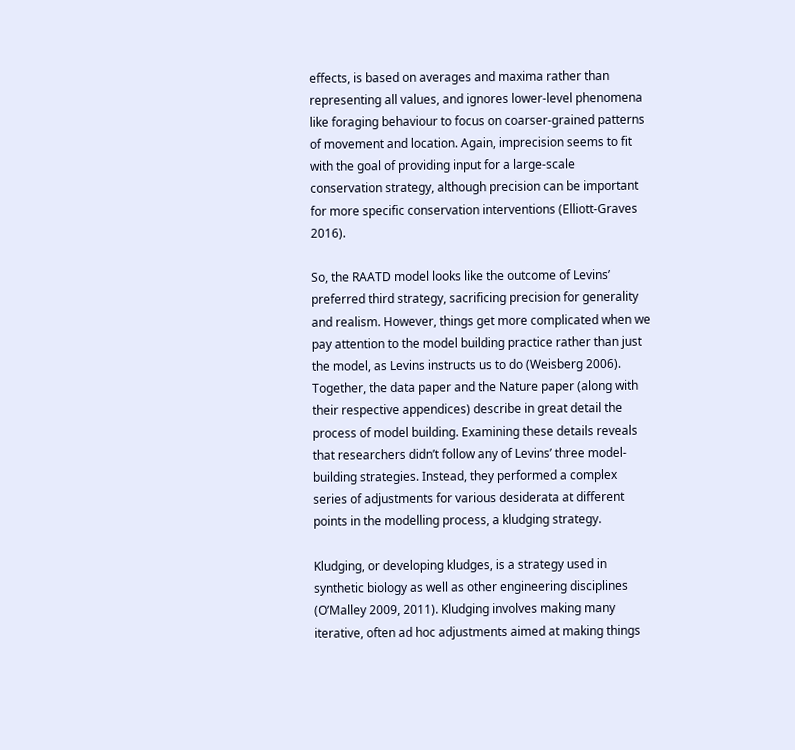effects, is based on averages and maxima rather than representing all values, and ignores lower-level phenomena like foraging behaviour to focus on coarser-grained patterns of movement and location. Again, imprecision seems to fit with the goal of providing input for a large-scale conservation strategy, although precision can be important for more specific conservation interventions (Elliott-Graves 2016).

So, the RAATD model looks like the outcome of Levins’ preferred third strategy, sacrificing precision for generality and realism. However, things get more complicated when we pay attention to the model building practice rather than just the model, as Levins instructs us to do (Weisberg 2006). Together, the data paper and the Nature paper (along with their respective appendices) describe in great detail the process of model building. Examining these details reveals that researchers didn’t follow any of Levins’ three model-building strategies. Instead, they performed a complex series of adjustments for various desiderata at different points in the modelling process, a kludging strategy.

Kludging, or developing kludges, is a strategy used in synthetic biology as well as other engineering disciplines (O’Malley 2009, 2011). Kludging involves making many iterative, often ad hoc adjustments aimed at making things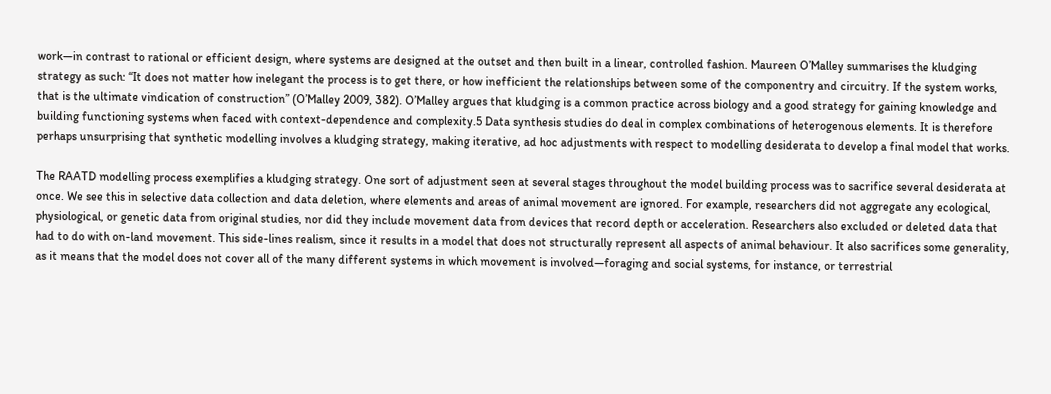work—in contrast to rational or efficient design, where systems are designed at the outset and then built in a linear, controlled fashion. Maureen O’Malley summarises the kludging strategy as such: “It does not matter how inelegant the process is to get there, or how inefficient the relationships between some of the componentry and circuitry. If the system works, that is the ultimate vindication of construction” (O’Malley 2009, 382). O’Malley argues that kludging is a common practice across biology and a good strategy for gaining knowledge and building functioning systems when faced with context-dependence and complexity.5 Data synthesis studies do deal in complex combinations of heterogenous elements. It is therefore perhaps unsurprising that synthetic modelling involves a kludging strategy, making iterative, ad hoc adjustments with respect to modelling desiderata to develop a final model that works.

The RAATD modelling process exemplifies a kludging strategy. One sort of adjustment seen at several stages throughout the model building process was to sacrifice several desiderata at once. We see this in selective data collection and data deletion, where elements and areas of animal movement are ignored. For example, researchers did not aggregate any ecological, physiological, or genetic data from original studies, nor did they include movement data from devices that record depth or acceleration. Researchers also excluded or deleted data that had to do with on-land movement. This side-lines realism, since it results in a model that does not structurally represent all aspects of animal behaviour. It also sacrifices some generality, as it means that the model does not cover all of the many different systems in which movement is involved—foraging and social systems, for instance, or terrestrial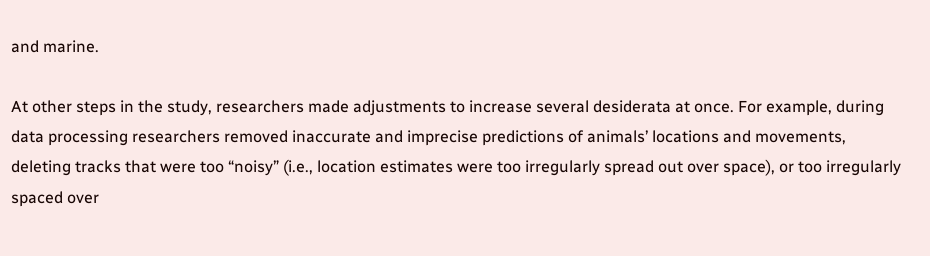and marine.

At other steps in the study, researchers made adjustments to increase several desiderata at once. For example, during data processing researchers removed inaccurate and imprecise predictions of animals’ locations and movements, deleting tracks that were too “noisy” (i.e., location estimates were too irregularly spread out over space), or too irregularly spaced over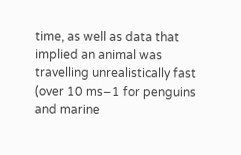time, as well as data that implied an animal was travelling unrealistically fast (over 10 ms−1 for penguins and marine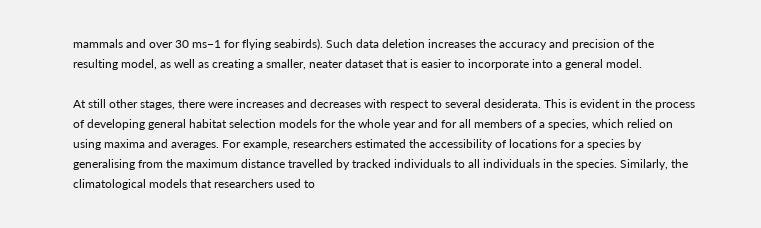mammals and over 30 ms−1 for flying seabirds). Such data deletion increases the accuracy and precision of the resulting model, as well as creating a smaller, neater dataset that is easier to incorporate into a general model.

At still other stages, there were increases and decreases with respect to several desiderata. This is evident in the process of developing general habitat selection models for the whole year and for all members of a species, which relied on using maxima and averages. For example, researchers estimated the accessibility of locations for a species by generalising from the maximum distance travelled by tracked individuals to all individuals in the species. Similarly, the climatological models that researchers used to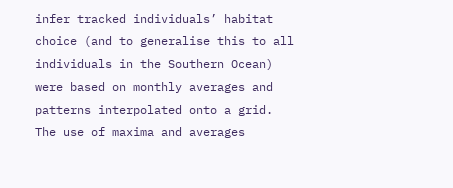infer tracked individuals’ habitat choice (and to generalise this to all individuals in the Southern Ocean) were based on monthly averages and patterns interpolated onto a grid. The use of maxima and averages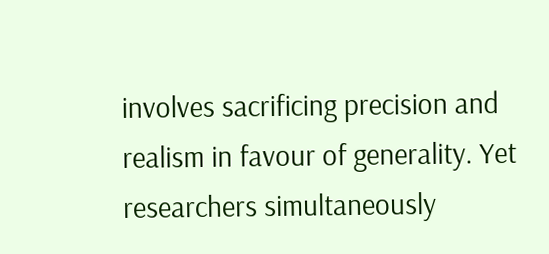involves sacrificing precision and realism in favour of generality. Yet researchers simultaneously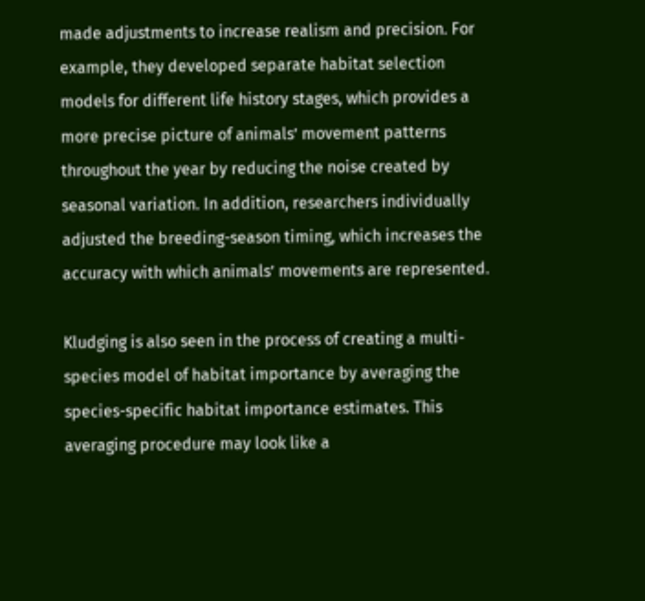made adjustments to increase realism and precision. For example, they developed separate habitat selection models for different life history stages, which provides a more precise picture of animals’ movement patterns throughout the year by reducing the noise created by seasonal variation. In addition, researchers individually adjusted the breeding-season timing, which increases the accuracy with which animals’ movements are represented.

Kludging is also seen in the process of creating a multi-species model of habitat importance by averaging the species-specific habitat importance estimates. This averaging procedure may look like a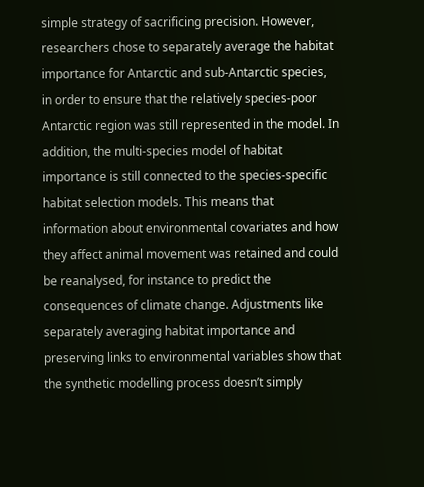simple strategy of sacrificing precision. However, researchers chose to separately average the habitat importance for Antarctic and sub-Antarctic species, in order to ensure that the relatively species-poor Antarctic region was still represented in the model. In addition, the multi-species model of habitat importance is still connected to the species-specific habitat selection models. This means that information about environmental covariates and how they affect animal movement was retained and could be reanalysed, for instance to predict the consequences of climate change. Adjustments like separately averaging habitat importance and preserving links to environmental variables show that the synthetic modelling process doesn’t simply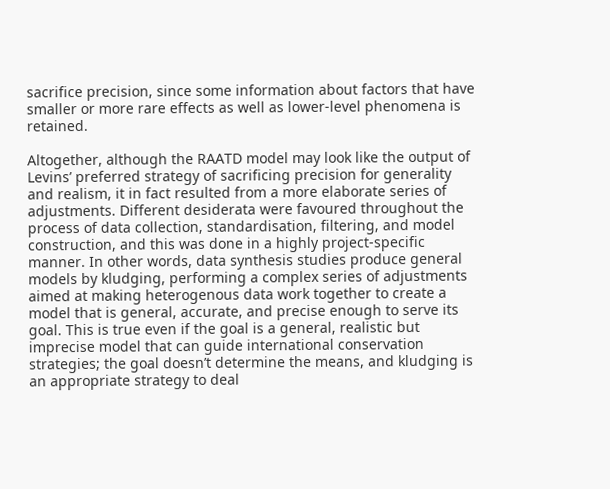sacrifice precision, since some information about factors that have smaller or more rare effects as well as lower-level phenomena is retained.

Altogether, although the RAATD model may look like the output of Levins’ preferred strategy of sacrificing precision for generality and realism, it in fact resulted from a more elaborate series of adjustments. Different desiderata were favoured throughout the process of data collection, standardisation, filtering, and model construction, and this was done in a highly project-specific manner. In other words, data synthesis studies produce general models by kludging, performing a complex series of adjustments aimed at making heterogenous data work together to create a model that is general, accurate, and precise enough to serve its goal. This is true even if the goal is a general, realistic but imprecise model that can guide international conservation strategies; the goal doesn’t determine the means, and kludging is an appropriate strategy to deal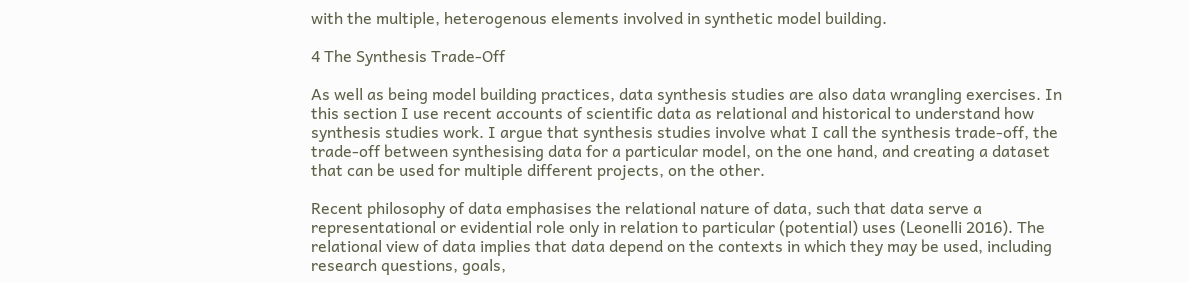with the multiple, heterogenous elements involved in synthetic model building.

4 The Synthesis Trade-Off

As well as being model building practices, data synthesis studies are also data wrangling exercises. In this section I use recent accounts of scientific data as relational and historical to understand how synthesis studies work. I argue that synthesis studies involve what I call the synthesis trade-off, the trade-off between synthesising data for a particular model, on the one hand, and creating a dataset that can be used for multiple different projects, on the other.

Recent philosophy of data emphasises the relational nature of data, such that data serve a representational or evidential role only in relation to particular (potential) uses (Leonelli 2016). The relational view of data implies that data depend on the contexts in which they may be used, including research questions, goals,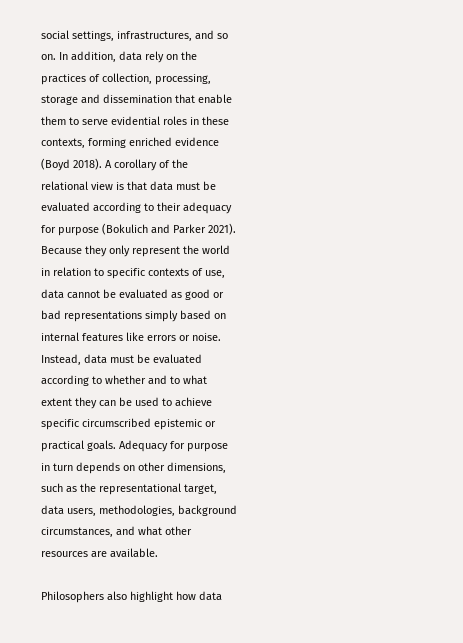social settings, infrastructures, and so on. In addition, data rely on the practices of collection, processing, storage and dissemination that enable them to serve evidential roles in these contexts, forming enriched evidence (Boyd 2018). A corollary of the relational view is that data must be evaluated according to their adequacy for purpose (Bokulich and Parker 2021). Because they only represent the world in relation to specific contexts of use, data cannot be evaluated as good or bad representations simply based on internal features like errors or noise. Instead, data must be evaluated according to whether and to what extent they can be used to achieve specific circumscribed epistemic or practical goals. Adequacy for purpose in turn depends on other dimensions, such as the representational target, data users, methodologies, background circumstances, and what other resources are available.

Philosophers also highlight how data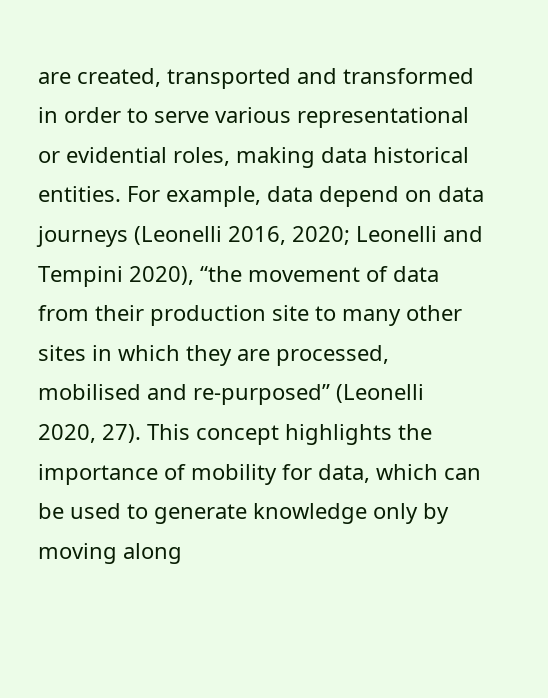are created, transported and transformed in order to serve various representational or evidential roles, making data historical entities. For example, data depend on data journeys (Leonelli 2016, 2020; Leonelli and Tempini 2020), “the movement of data from their production site to many other sites in which they are processed, mobilised and re-purposed” (Leonelli 2020, 27). This concept highlights the importance of mobility for data, which can be used to generate knowledge only by moving along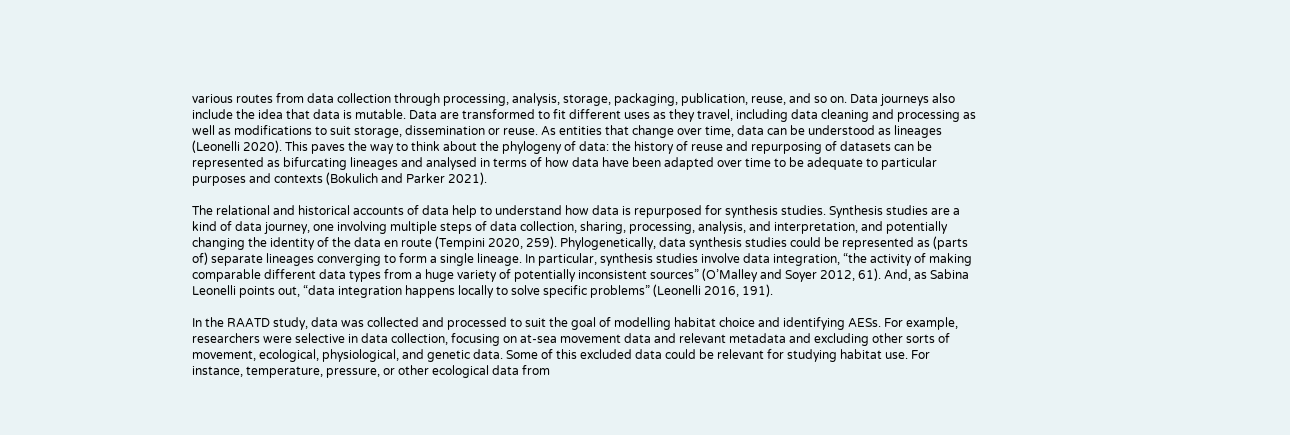various routes from data collection through processing, analysis, storage, packaging, publication, reuse, and so on. Data journeys also include the idea that data is mutable. Data are transformed to fit different uses as they travel, including data cleaning and processing as well as modifications to suit storage, dissemination or reuse. As entities that change over time, data can be understood as lineages (Leonelli 2020). This paves the way to think about the phylogeny of data: the history of reuse and repurposing of datasets can be represented as bifurcating lineages and analysed in terms of how data have been adapted over time to be adequate to particular purposes and contexts (Bokulich and Parker 2021).

The relational and historical accounts of data help to understand how data is repurposed for synthesis studies. Synthesis studies are a kind of data journey, one involving multiple steps of data collection, sharing, processing, analysis, and interpretation, and potentially changing the identity of the data en route (Tempini 2020, 259). Phylogenetically, data synthesis studies could be represented as (parts of) separate lineages converging to form a single lineage. In particular, synthesis studies involve data integration, “the activity of making comparable different data types from a huge variety of potentially inconsistent sources” (O’Malley and Soyer 2012, 61). And, as Sabina Leonelli points out, “data integration happens locally to solve specific problems” (Leonelli 2016, 191).

In the RAATD study, data was collected and processed to suit the goal of modelling habitat choice and identifying AESs. For example, researchers were selective in data collection, focusing on at-sea movement data and relevant metadata and excluding other sorts of movement, ecological, physiological, and genetic data. Some of this excluded data could be relevant for studying habitat use. For instance, temperature, pressure, or other ecological data from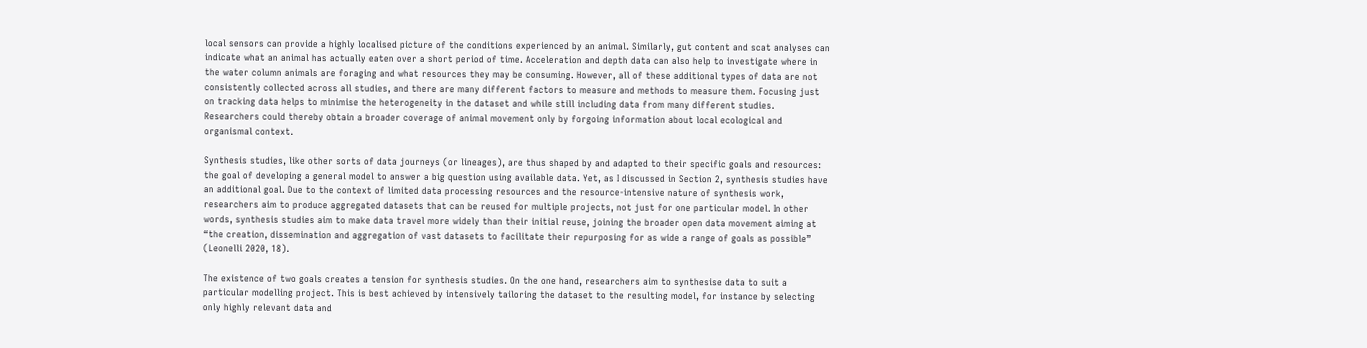local sensors can provide a highly localised picture of the conditions experienced by an animal. Similarly, gut content and scat analyses can indicate what an animal has actually eaten over a short period of time. Acceleration and depth data can also help to investigate where in the water column animals are foraging and what resources they may be consuming. However, all of these additional types of data are not consistently collected across all studies, and there are many different factors to measure and methods to measure them. Focusing just on tracking data helps to minimise the heterogeneity in the dataset and while still including data from many different studies. Researchers could thereby obtain a broader coverage of animal movement only by forgoing information about local ecological and organismal context.

Synthesis studies, like other sorts of data journeys (or lineages), are thus shaped by and adapted to their specific goals and resources: the goal of developing a general model to answer a big question using available data. Yet, as I discussed in Section 2, synthesis studies have an additional goal. Due to the context of limited data processing resources and the resource-intensive nature of synthesis work, researchers aim to produce aggregated datasets that can be reused for multiple projects, not just for one particular model. In other words, synthesis studies aim to make data travel more widely than their initial reuse, joining the broader open data movement aiming at “the creation, dissemination and aggregation of vast datasets to facilitate their repurposing for as wide a range of goals as possible” (Leonelli 2020, 18).

The existence of two goals creates a tension for synthesis studies. On the one hand, researchers aim to synthesise data to suit a particular modelling project. This is best achieved by intensively tailoring the dataset to the resulting model, for instance by selecting only highly relevant data and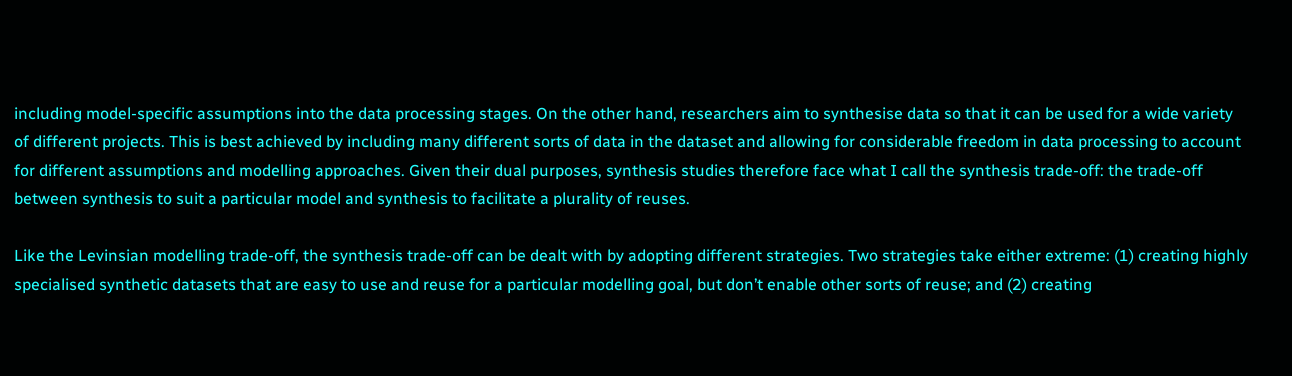including model-specific assumptions into the data processing stages. On the other hand, researchers aim to synthesise data so that it can be used for a wide variety of different projects. This is best achieved by including many different sorts of data in the dataset and allowing for considerable freedom in data processing to account for different assumptions and modelling approaches. Given their dual purposes, synthesis studies therefore face what I call the synthesis trade-off: the trade-off between synthesis to suit a particular model and synthesis to facilitate a plurality of reuses.

Like the Levinsian modelling trade-off, the synthesis trade-off can be dealt with by adopting different strategies. Two strategies take either extreme: (1) creating highly specialised synthetic datasets that are easy to use and reuse for a particular modelling goal, but don’t enable other sorts of reuse; and (2) creating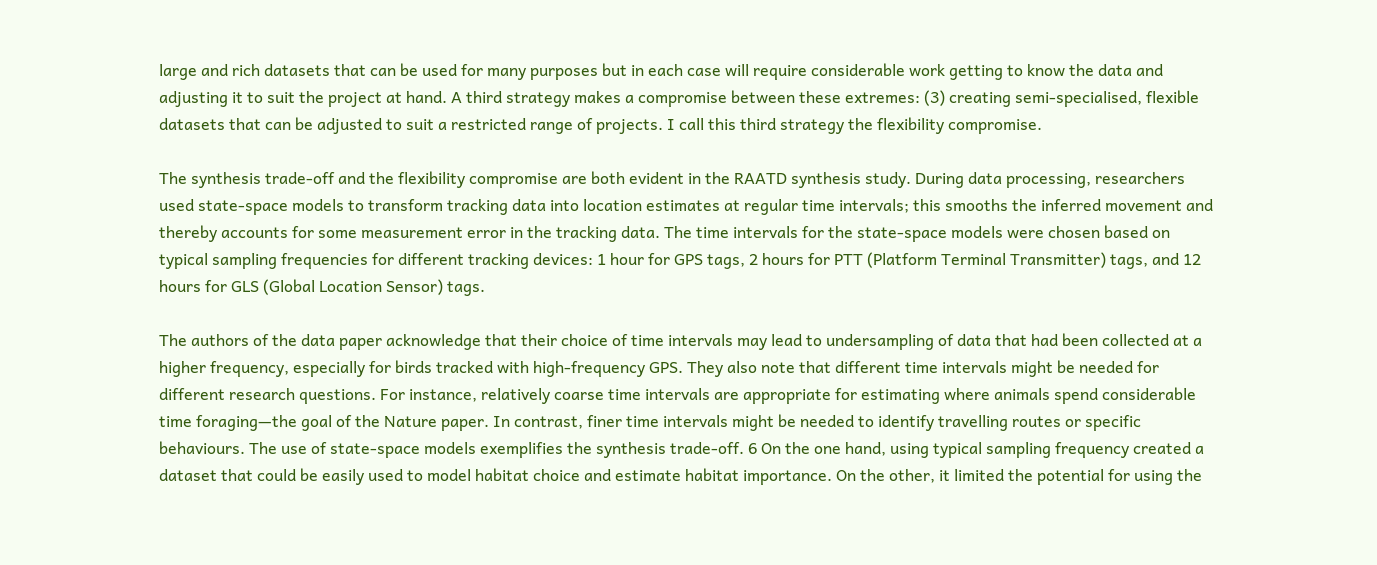large and rich datasets that can be used for many purposes but in each case will require considerable work getting to know the data and adjusting it to suit the project at hand. A third strategy makes a compromise between these extremes: (3) creating semi-specialised, flexible datasets that can be adjusted to suit a restricted range of projects. I call this third strategy the flexibility compromise.

The synthesis trade-off and the flexibility compromise are both evident in the RAATD synthesis study. During data processing, researchers used state-space models to transform tracking data into location estimates at regular time intervals; this smooths the inferred movement and thereby accounts for some measurement error in the tracking data. The time intervals for the state-space models were chosen based on typical sampling frequencies for different tracking devices: 1 hour for GPS tags, 2 hours for PTT (Platform Terminal Transmitter) tags, and 12 hours for GLS (Global Location Sensor) tags.

The authors of the data paper acknowledge that their choice of time intervals may lead to undersampling of data that had been collected at a higher frequency, especially for birds tracked with high-frequency GPS. They also note that different time intervals might be needed for different research questions. For instance, relatively coarse time intervals are appropriate for estimating where animals spend considerable time foraging—the goal of the Nature paper. In contrast, finer time intervals might be needed to identify travelling routes or specific behaviours. The use of state-space models exemplifies the synthesis trade-off. 6 On the one hand, using typical sampling frequency created a dataset that could be easily used to model habitat choice and estimate habitat importance. On the other, it limited the potential for using the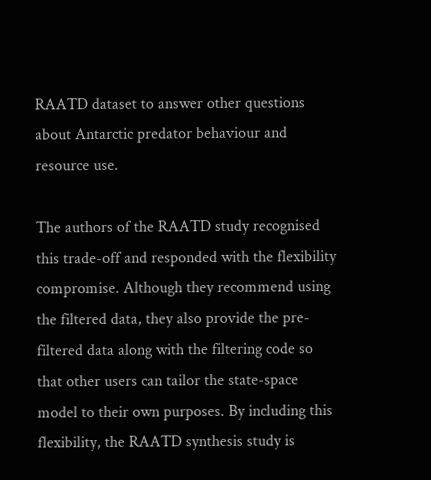RAATD dataset to answer other questions about Antarctic predator behaviour and resource use.

The authors of the RAATD study recognised this trade-off and responded with the flexibility compromise. Although they recommend using the filtered data, they also provide the pre-filtered data along with the filtering code so that other users can tailor the state-space model to their own purposes. By including this flexibility, the RAATD synthesis study is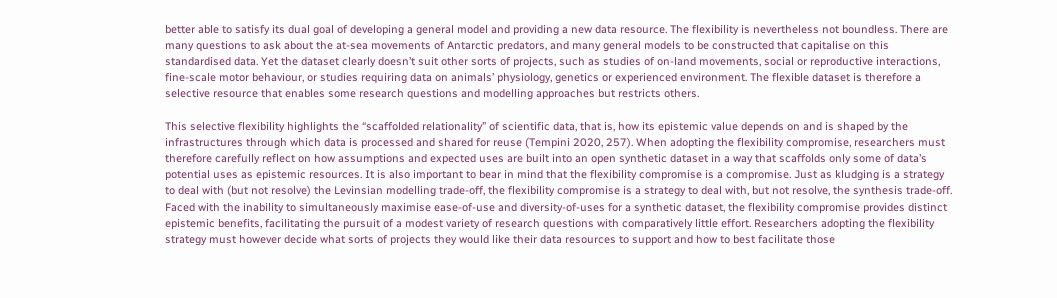better able to satisfy its dual goal of developing a general model and providing a new data resource. The flexibility is nevertheless not boundless. There are many questions to ask about the at-sea movements of Antarctic predators, and many general models to be constructed that capitalise on this standardised data. Yet the dataset clearly doesn’t suit other sorts of projects, such as studies of on-land movements, social or reproductive interactions, fine-scale motor behaviour, or studies requiring data on animals’ physiology, genetics or experienced environment. The flexible dataset is therefore a selective resource that enables some research questions and modelling approaches but restricts others.

This selective flexibility highlights the “scaffolded relationality” of scientific data, that is, how its epistemic value depends on and is shaped by the infrastructures through which data is processed and shared for reuse (Tempini 2020, 257). When adopting the flexibility compromise, researchers must therefore carefully reflect on how assumptions and expected uses are built into an open synthetic dataset in a way that scaffolds only some of data’s potential uses as epistemic resources. It is also important to bear in mind that the flexibility compromise is a compromise. Just as kludging is a strategy to deal with (but not resolve) the Levinsian modelling trade-off, the flexibility compromise is a strategy to deal with, but not resolve, the synthesis trade-off. Faced with the inability to simultaneously maximise ease-of-use and diversity-of-uses for a synthetic dataset, the flexibility compromise provides distinct epistemic benefits, facilitating the pursuit of a modest variety of research questions with comparatively little effort. Researchers adopting the flexibility strategy must however decide what sorts of projects they would like their data resources to support and how to best facilitate those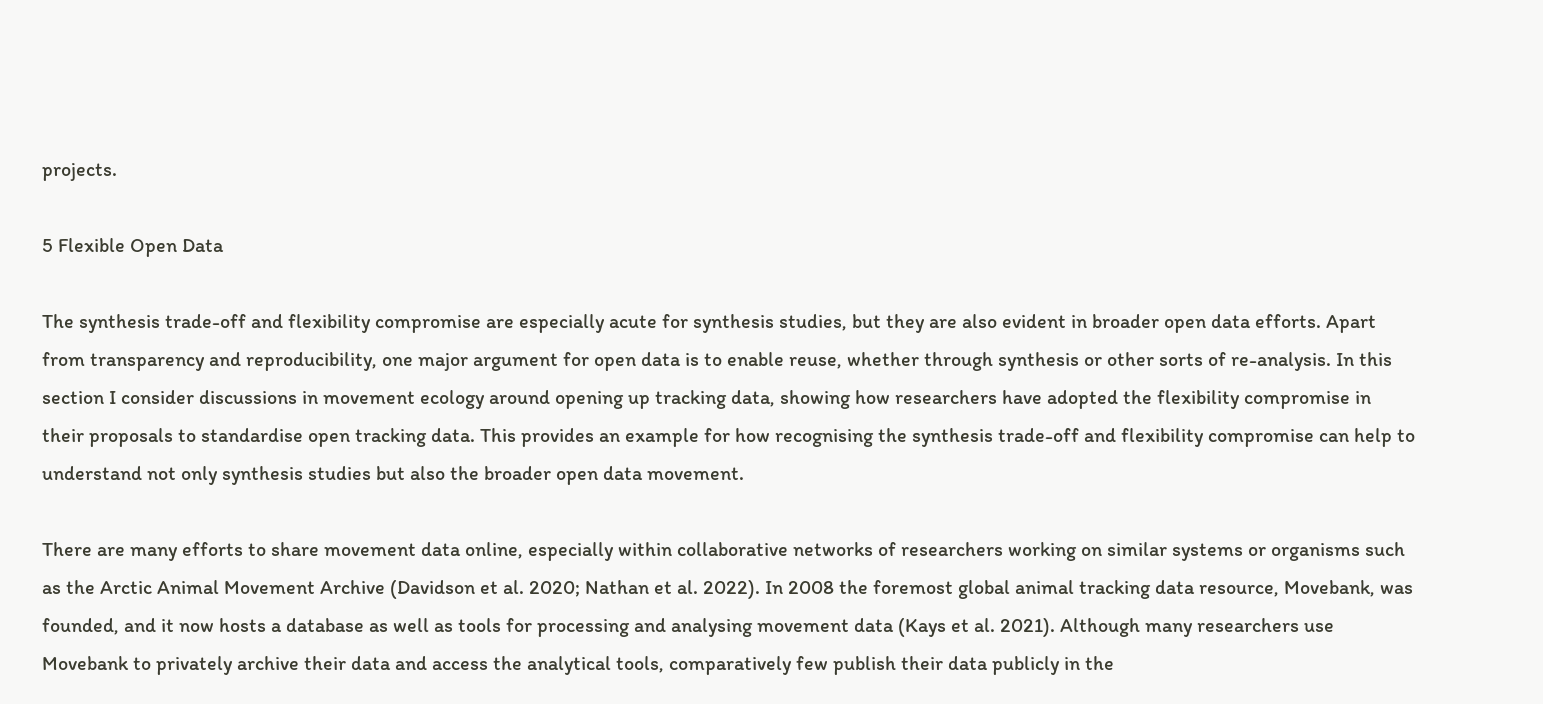projects.

5 Flexible Open Data

The synthesis trade-off and flexibility compromise are especially acute for synthesis studies, but they are also evident in broader open data efforts. Apart from transparency and reproducibility, one major argument for open data is to enable reuse, whether through synthesis or other sorts of re-analysis. In this section I consider discussions in movement ecology around opening up tracking data, showing how researchers have adopted the flexibility compromise in their proposals to standardise open tracking data. This provides an example for how recognising the synthesis trade-off and flexibility compromise can help to understand not only synthesis studies but also the broader open data movement.

There are many efforts to share movement data online, especially within collaborative networks of researchers working on similar systems or organisms such as the Arctic Animal Movement Archive (Davidson et al. 2020; Nathan et al. 2022). In 2008 the foremost global animal tracking data resource, Movebank, was founded, and it now hosts a database as well as tools for processing and analysing movement data (Kays et al. 2021). Although many researchers use Movebank to privately archive their data and access the analytical tools, comparatively few publish their data publicly in the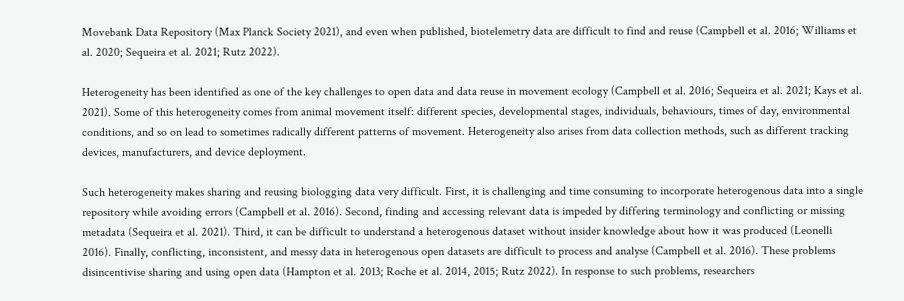Movebank Data Repository (Max Planck Society 2021), and even when published, biotelemetry data are difficult to find and reuse (Campbell et al. 2016; Williams et al. 2020; Sequeira et al. 2021; Rutz 2022).

Heterogeneity has been identified as one of the key challenges to open data and data reuse in movement ecology (Campbell et al. 2016; Sequeira et al. 2021; Kays et al. 2021). Some of this heterogeneity comes from animal movement itself: different species, developmental stages, individuals, behaviours, times of day, environmental conditions, and so on lead to sometimes radically different patterns of movement. Heterogeneity also arises from data collection methods, such as different tracking devices, manufacturers, and device deployment.

Such heterogeneity makes sharing and reusing biologging data very difficult. First, it is challenging and time consuming to incorporate heterogenous data into a single repository while avoiding errors (Campbell et al. 2016). Second, finding and accessing relevant data is impeded by differing terminology and conflicting or missing metadata (Sequeira et al. 2021). Third, it can be difficult to understand a heterogenous dataset without insider knowledge about how it was produced (Leonelli 2016). Finally, conflicting, inconsistent, and messy data in heterogenous open datasets are difficult to process and analyse (Campbell et al. 2016). These problems disincentivise sharing and using open data (Hampton et al. 2013; Roche et al. 2014, 2015; Rutz 2022). In response to such problems, researchers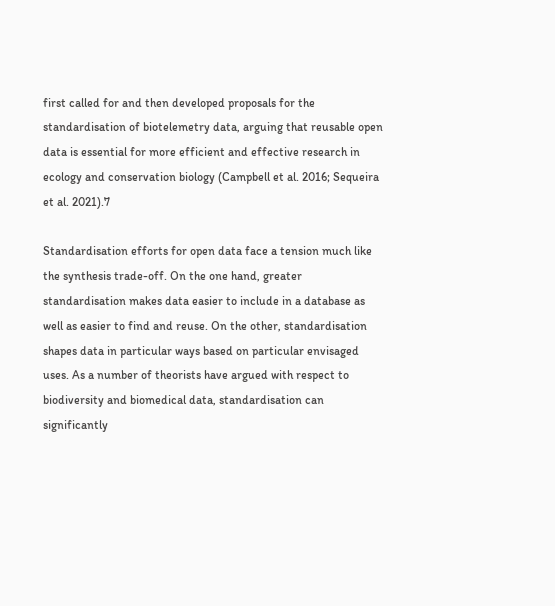first called for and then developed proposals for the standardisation of biotelemetry data, arguing that reusable open data is essential for more efficient and effective research in ecology and conservation biology (Campbell et al. 2016; Sequeira et al. 2021).7

Standardisation efforts for open data face a tension much like the synthesis trade-off. On the one hand, greater standardisation makes data easier to include in a database as well as easier to find and reuse. On the other, standardisation shapes data in particular ways based on particular envisaged uses. As a number of theorists have argued with respect to biodiversity and biomedical data, standardisation can significantly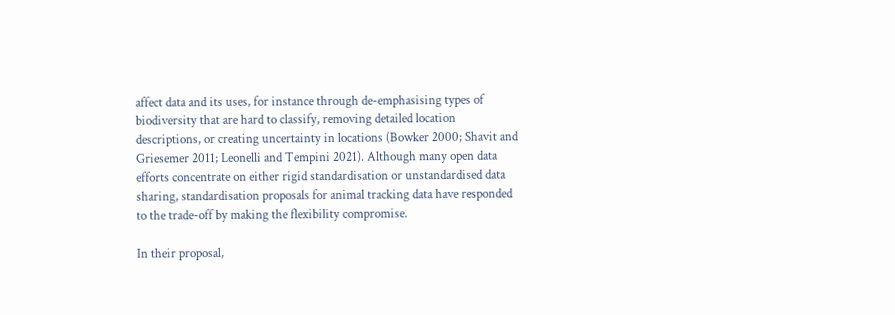affect data and its uses, for instance through de-emphasising types of biodiversity that are hard to classify, removing detailed location descriptions, or creating uncertainty in locations (Bowker 2000; Shavit and Griesemer 2011; Leonelli and Tempini 2021). Although many open data efforts concentrate on either rigid standardisation or unstandardised data sharing, standardisation proposals for animal tracking data have responded to the trade-off by making the flexibility compromise.

In their proposal,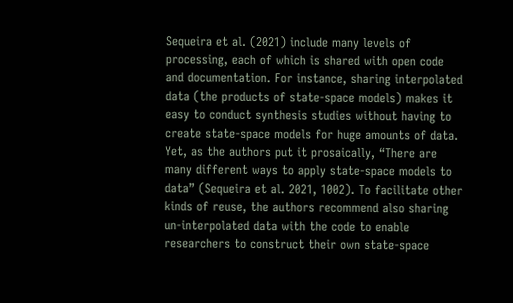Sequeira et al. (2021) include many levels of processing, each of which is shared with open code and documentation. For instance, sharing interpolated data (the products of state-space models) makes it easy to conduct synthesis studies without having to create state-space models for huge amounts of data. Yet, as the authors put it prosaically, “There are many different ways to apply state-space models to data” (Sequeira et al. 2021, 1002). To facilitate other kinds of reuse, the authors recommend also sharing un-interpolated data with the code to enable researchers to construct their own state-space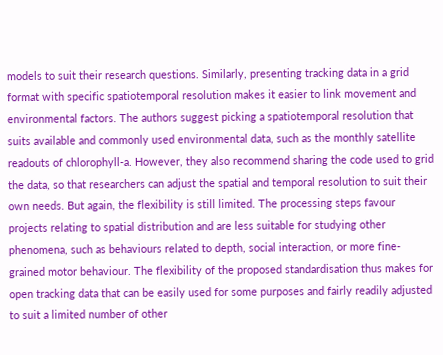models to suit their research questions. Similarly, presenting tracking data in a grid format with specific spatiotemporal resolution makes it easier to link movement and environmental factors. The authors suggest picking a spatiotemporal resolution that suits available and commonly used environmental data, such as the monthly satellite readouts of chlorophyll-a. However, they also recommend sharing the code used to grid the data, so that researchers can adjust the spatial and temporal resolution to suit their own needs. But again, the flexibility is still limited. The processing steps favour projects relating to spatial distribution and are less suitable for studying other phenomena, such as behaviours related to depth, social interaction, or more fine-grained motor behaviour. The flexibility of the proposed standardisation thus makes for open tracking data that can be easily used for some purposes and fairly readily adjusted to suit a limited number of other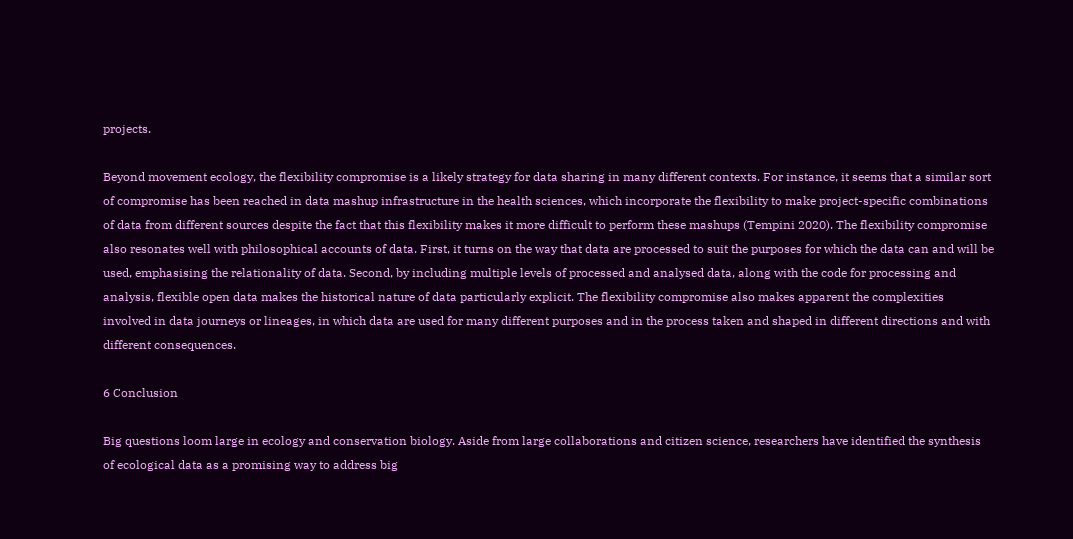projects.

Beyond movement ecology, the flexibility compromise is a likely strategy for data sharing in many different contexts. For instance, it seems that a similar sort of compromise has been reached in data mashup infrastructure in the health sciences, which incorporate the flexibility to make project-specific combinations of data from different sources despite the fact that this flexibility makes it more difficult to perform these mashups (Tempini 2020). The flexibility compromise also resonates well with philosophical accounts of data. First, it turns on the way that data are processed to suit the purposes for which the data can and will be used, emphasising the relationality of data. Second, by including multiple levels of processed and analysed data, along with the code for processing and analysis, flexible open data makes the historical nature of data particularly explicit. The flexibility compromise also makes apparent the complexities involved in data journeys or lineages, in which data are used for many different purposes and in the process taken and shaped in different directions and with different consequences.

6 Conclusion

Big questions loom large in ecology and conservation biology. Aside from large collaborations and citizen science, researchers have identified the synthesis of ecological data as a promising way to address big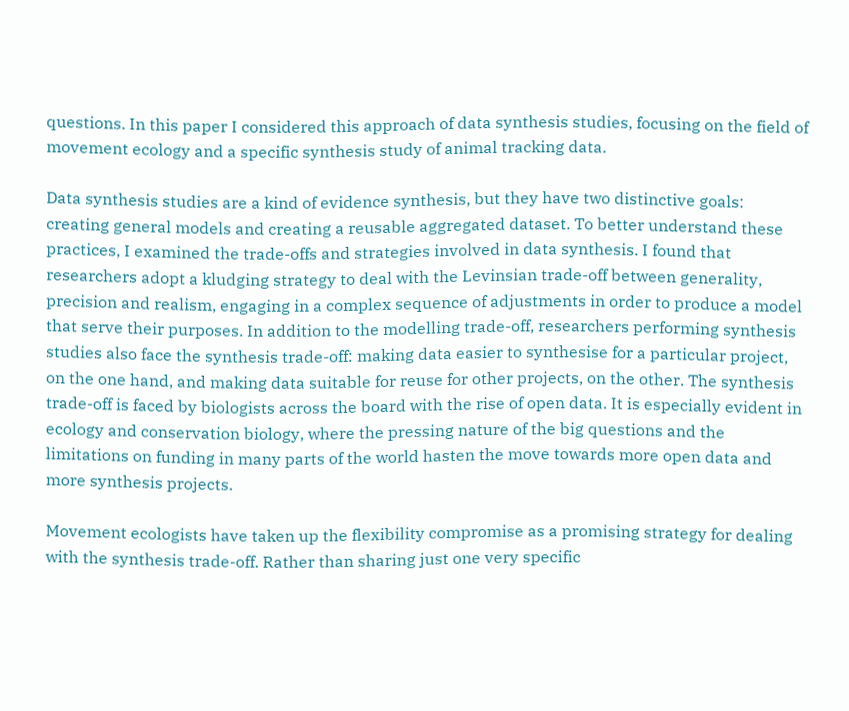questions. In this paper I considered this approach of data synthesis studies, focusing on the field of movement ecology and a specific synthesis study of animal tracking data.

Data synthesis studies are a kind of evidence synthesis, but they have two distinctive goals: creating general models and creating a reusable aggregated dataset. To better understand these practices, I examined the trade-offs and strategies involved in data synthesis. I found that researchers adopt a kludging strategy to deal with the Levinsian trade-off between generality, precision and realism, engaging in a complex sequence of adjustments in order to produce a model that serve their purposes. In addition to the modelling trade-off, researchers performing synthesis studies also face the synthesis trade-off: making data easier to synthesise for a particular project, on the one hand, and making data suitable for reuse for other projects, on the other. The synthesis trade-off is faced by biologists across the board with the rise of open data. It is especially evident in ecology and conservation biology, where the pressing nature of the big questions and the limitations on funding in many parts of the world hasten the move towards more open data and more synthesis projects.

Movement ecologists have taken up the flexibility compromise as a promising strategy for dealing with the synthesis trade-off. Rather than sharing just one very specific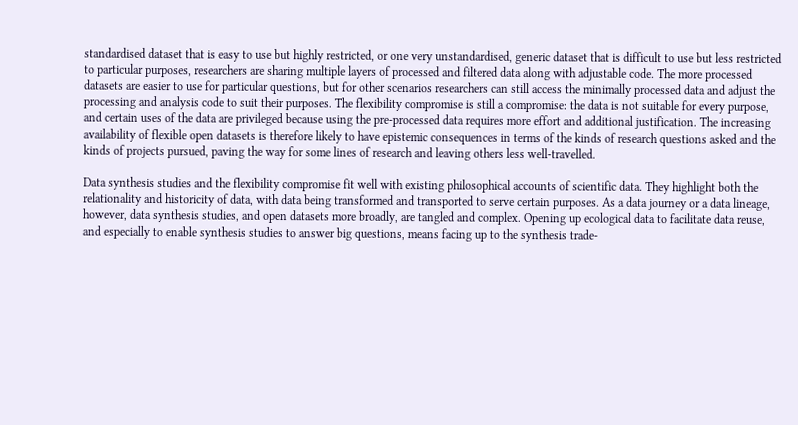standardised dataset that is easy to use but highly restricted, or one very unstandardised, generic dataset that is difficult to use but less restricted to particular purposes, researchers are sharing multiple layers of processed and filtered data along with adjustable code. The more processed datasets are easier to use for particular questions, but for other scenarios researchers can still access the minimally processed data and adjust the processing and analysis code to suit their purposes. The flexibility compromise is still a compromise: the data is not suitable for every purpose, and certain uses of the data are privileged because using the pre-processed data requires more effort and additional justification. The increasing availability of flexible open datasets is therefore likely to have epistemic consequences in terms of the kinds of research questions asked and the kinds of projects pursued, paving the way for some lines of research and leaving others less well-travelled.

Data synthesis studies and the flexibility compromise fit well with existing philosophical accounts of scientific data. They highlight both the relationality and historicity of data, with data being transformed and transported to serve certain purposes. As a data journey or a data lineage, however, data synthesis studies, and open datasets more broadly, are tangled and complex. Opening up ecological data to facilitate data reuse, and especially to enable synthesis studies to answer big questions, means facing up to the synthesis trade-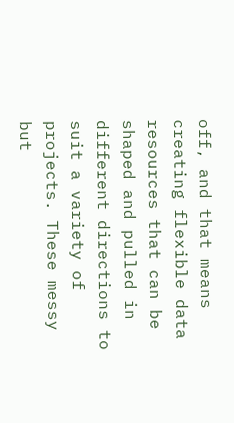off, and that means creating flexible data resources that can be shaped and pulled in different directions to suit a variety of projects. These messy but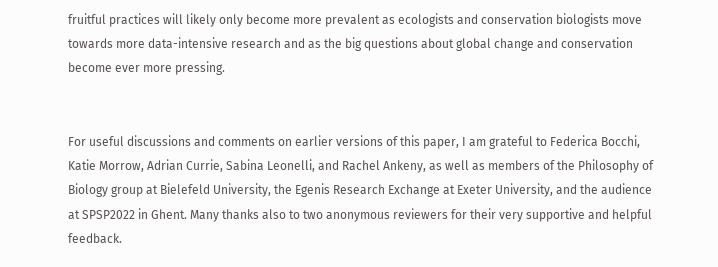fruitful practices will likely only become more prevalent as ecologists and conservation biologists move towards more data-intensive research and as the big questions about global change and conservation become ever more pressing.


For useful discussions and comments on earlier versions of this paper, I am grateful to Federica Bocchi, Katie Morrow, Adrian Currie, Sabina Leonelli, and Rachel Ankeny, as well as members of the Philosophy of Biology group at Bielefeld University, the Egenis Research Exchange at Exeter University, and the audience at SPSP2022 in Ghent. Many thanks also to two anonymous reviewers for their very supportive and helpful feedback.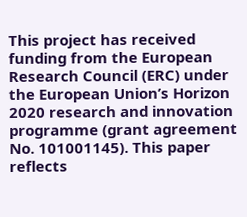This project has received funding from the European Research Council (ERC) under the European Union’s Horizon 2020 research and innovation programme (grant agreement No. 101001145). This paper reflects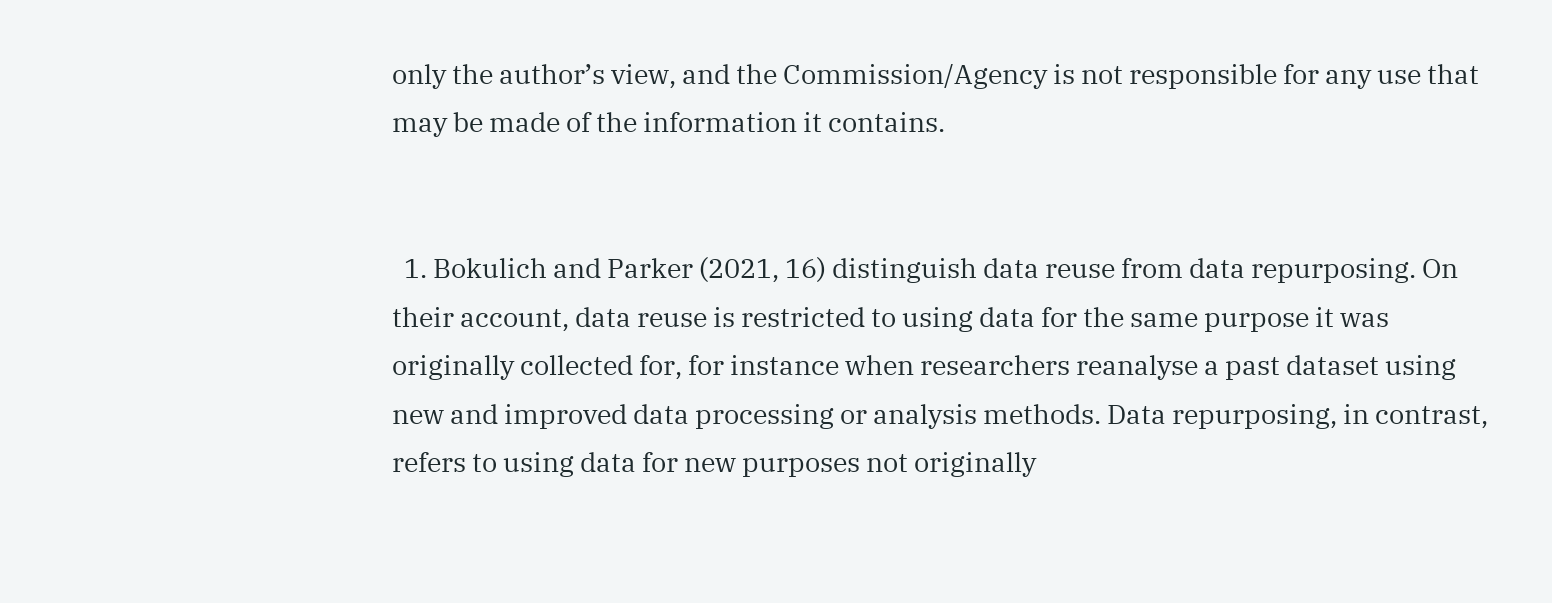only the author’s view, and the Commission/Agency is not responsible for any use that may be made of the information it contains.


  1. Bokulich and Parker (2021, 16) distinguish data reuse from data repurposing. On their account, data reuse is restricted to using data for the same purpose it was originally collected for, for instance when researchers reanalyse a past dataset using new and improved data processing or analysis methods. Data repurposing, in contrast, refers to using data for new purposes not originally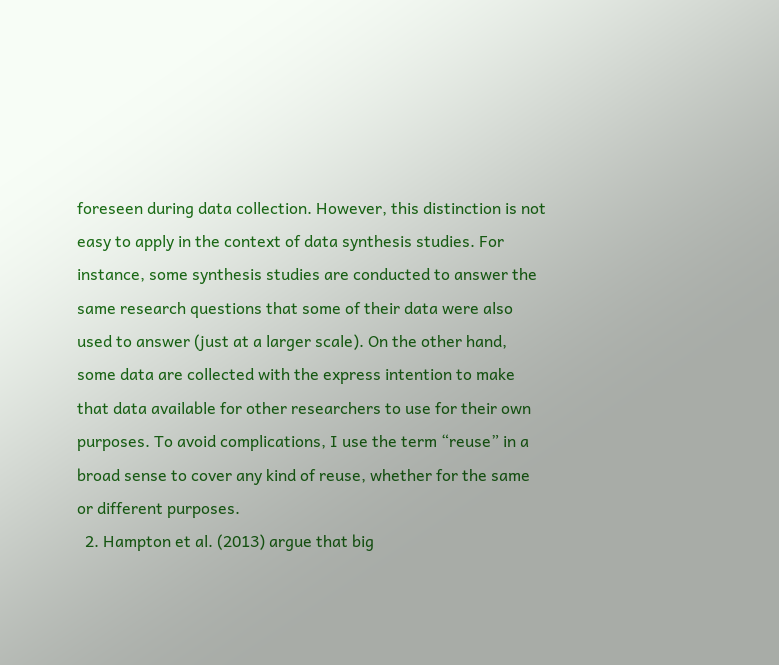foreseen during data collection. However, this distinction is not easy to apply in the context of data synthesis studies. For instance, some synthesis studies are conducted to answer the same research questions that some of their data were also used to answer (just at a larger scale). On the other hand, some data are collected with the express intention to make that data available for other researchers to use for their own purposes. To avoid complications, I use the term “reuse” in a broad sense to cover any kind of reuse, whether for the same or different purposes.
  2. Hampton et al. (2013) argue that big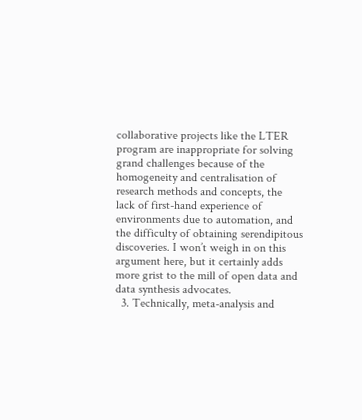collaborative projects like the LTER program are inappropriate for solving grand challenges because of the homogeneity and centralisation of research methods and concepts, the lack of first-hand experience of environments due to automation, and the difficulty of obtaining serendipitous discoveries. I won’t weigh in on this argument here, but it certainly adds more grist to the mill of open data and data synthesis advocates.
  3. Technically, meta-analysis and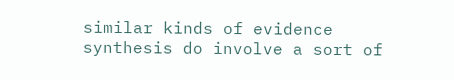similar kinds of evidence synthesis do involve a sort of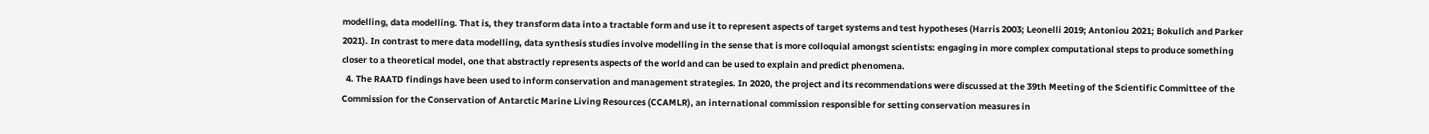modelling, data modelling. That is, they transform data into a tractable form and use it to represent aspects of target systems and test hypotheses (Harris 2003; Leonelli 2019; Antoniou 2021; Bokulich and Parker 2021). In contrast to mere data modelling, data synthesis studies involve modelling in the sense that is more colloquial amongst scientists: engaging in more complex computational steps to produce something closer to a theoretical model, one that abstractly represents aspects of the world and can be used to explain and predict phenomena.
  4. The RAATD findings have been used to inform conservation and management strategies. In 2020, the project and its recommendations were discussed at the 39th Meeting of the Scientific Committee of the Commission for the Conservation of Antarctic Marine Living Resources (CCAMLR), an international commission responsible for setting conservation measures in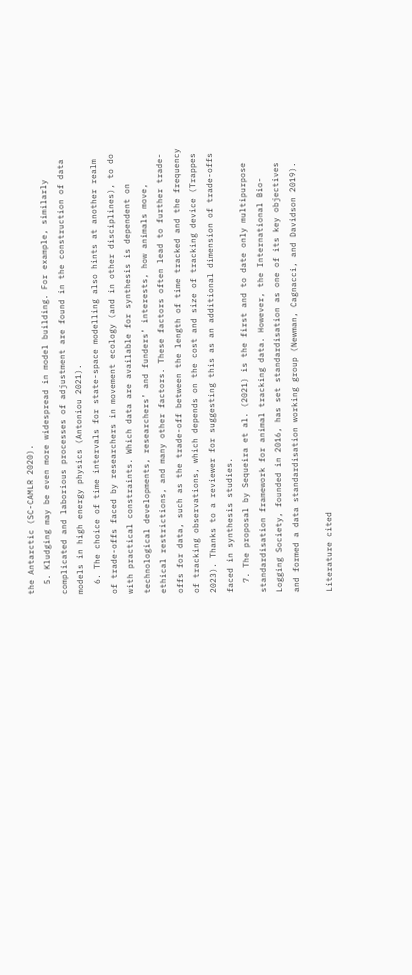the Antarctic (SC-CAMLR 2020).
  5. Kludging may be even more widespread in model building. For example, similarly complicated and laborious processes of adjustment are found in the construction of data models in high energy physics (Antoniou 2021).
  6. The choice of time intervals for state-space modelling also hints at another realm of trade-offs faced by researchers in movement ecology (and in other disciplines), to do with practical constraints. Which data are available for synthesis is dependent on technological developments, researchers’ and funders’ interests, how animals move, ethical restrictions, and many other factors. These factors often lead to further trade-offs for data, such as the trade-off between the length of time tracked and the frequency of tracking observations, which depends on the cost and size of tracking device (Trappes 2023). Thanks to a reviewer for suggesting this as an additional dimension of trade-offs faced in synthesis studies.
  7. The proposal by Sequeira et al. (2021) is the first and to date only multipurpose standardisation framework for animal tracking data. However, the International Bio-Logging Society, founded in 2016, has set standardisation as one of its key objectives and formed a data standardisation working group (Newman, Cagnacci, and Davidson 2019).

Literature cited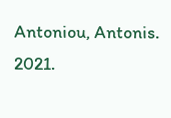Antoniou, Antonis. 2021.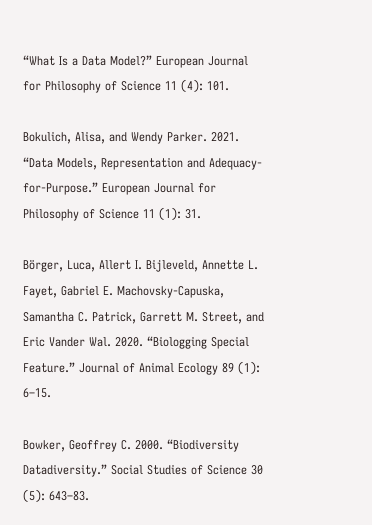“What Is a Data Model?” European Journal for Philosophy of Science 11 (4): 101.

Bokulich, Alisa, and Wendy Parker. 2021. “Data Models, Representation and Adequacy-for-Purpose.” European Journal for Philosophy of Science 11 (1): 31.

Börger, Luca, Allert I. Bijleveld, Annette L. Fayet, Gabriel E. Machovsky-Capuska, Samantha C. Patrick, Garrett M. Street, and Eric Vander Wal. 2020. “Biologging Special Feature.” Journal of Animal Ecology 89 (1): 6–15.

Bowker, Geoffrey C. 2000. “Biodiversity Datadiversity.” Social Studies of Science 30 (5): 643–83.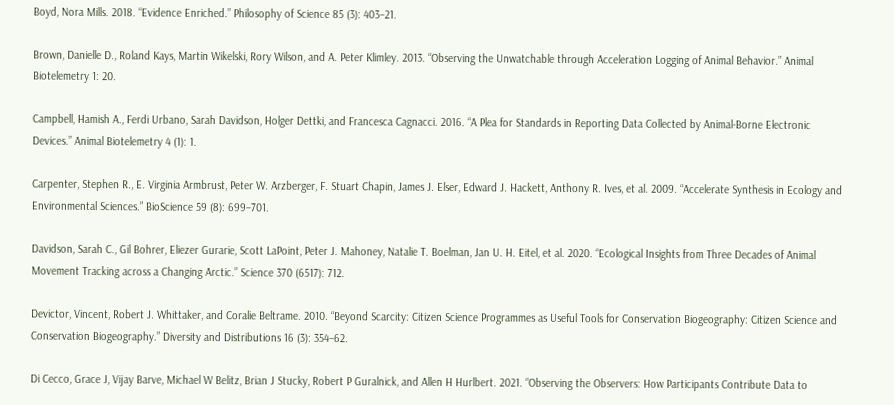Boyd, Nora Mills. 2018. “Evidence Enriched.” Philosophy of Science 85 (3): 403–21.

Brown, Danielle D., Roland Kays, Martin Wikelski, Rory Wilson, and A. Peter Klimley. 2013. “Observing the Unwatchable through Acceleration Logging of Animal Behavior.” Animal Biotelemetry 1: 20.

Campbell, Hamish A., Ferdi Urbano, Sarah Davidson, Holger Dettki, and Francesca Cagnacci. 2016. “A Plea for Standards in Reporting Data Collected by Animal-Borne Electronic Devices.” Animal Biotelemetry 4 (1): 1.

Carpenter, Stephen R., E. Virginia Armbrust, Peter W. Arzberger, F. Stuart Chapin, James J. Elser, Edward J. Hackett, Anthony R. Ives, et al. 2009. “Accelerate Synthesis in Ecology and Environmental Sciences.” BioScience 59 (8): 699–701.

Davidson, Sarah C., Gil Bohrer, Eliezer Gurarie, Scott LaPoint, Peter J. Mahoney, Natalie T. Boelman, Jan U. H. Eitel, et al. 2020. “Ecological Insights from Three Decades of Animal Movement Tracking across a Changing Arctic.” Science 370 (6517): 712.

Devictor, Vincent, Robert J. Whittaker, and Coralie Beltrame. 2010. “Beyond Scarcity: Citizen Science Programmes as Useful Tools for Conservation Biogeography: Citizen Science and Conservation Biogeography.” Diversity and Distributions 16 (3): 354–62.

Di Cecco, Grace J, Vijay Barve, Michael W Belitz, Brian J Stucky, Robert P Guralnick, and Allen H Hurlbert. 2021. “Observing the Observers: How Participants Contribute Data to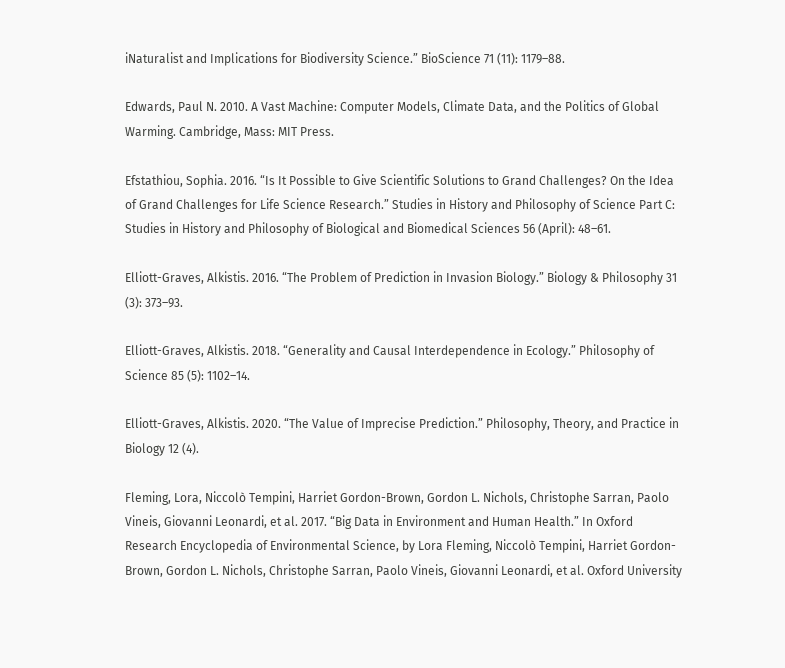iNaturalist and Implications for Biodiversity Science.” BioScience 71 (11): 1179–88.

Edwards, Paul N. 2010. A Vast Machine: Computer Models, Climate Data, and the Politics of Global Warming. Cambridge, Mass: MIT Press.

Efstathiou, Sophia. 2016. “Is It Possible to Give Scientific Solutions to Grand Challenges? On the Idea of Grand Challenges for Life Science Research.” Studies in History and Philosophy of Science Part C: Studies in History and Philosophy of Biological and Biomedical Sciences 56 (April): 48–61.

Elliott-Graves, Alkistis. 2016. “The Problem of Prediction in Invasion Biology.” Biology & Philosophy 31 (3): 373–93.

Elliott-Graves, Alkistis. 2018. “Generality and Causal Interdependence in Ecology.” Philosophy of Science 85 (5): 1102–14.

Elliott-Graves, Alkistis. 2020. “The Value of Imprecise Prediction.” Philosophy, Theory, and Practice in Biology 12 (4).

Fleming, Lora, Niccolò Tempini, Harriet Gordon-Brown, Gordon L. Nichols, Christophe Sarran, Paolo Vineis, Giovanni Leonardi, et al. 2017. “Big Data in Environment and Human Health.” In Oxford Research Encyclopedia of Environmental Science, by Lora Fleming, Niccolò Tempini, Harriet Gordon-Brown, Gordon L. Nichols, Christophe Sarran, Paolo Vineis, Giovanni Leonardi, et al. Oxford University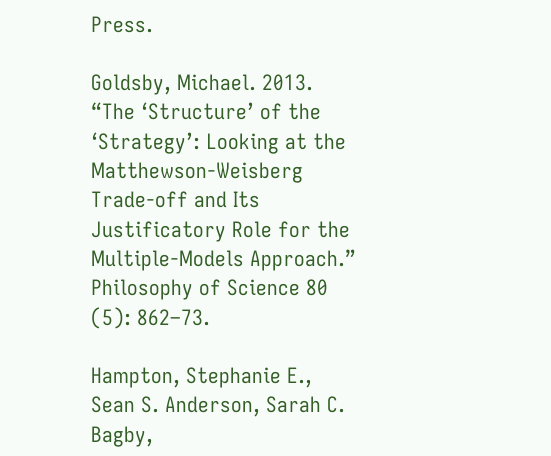Press.

Goldsby, Michael. 2013. “The ‘Structure’ of the ‘Strategy’: Looking at the Matthewson-Weisberg Trade-off and Its Justificatory Role for the Multiple-Models Approach.” Philosophy of Science 80 (5): 862–73.

Hampton, Stephanie E., Sean S. Anderson, Sarah C. Bagby,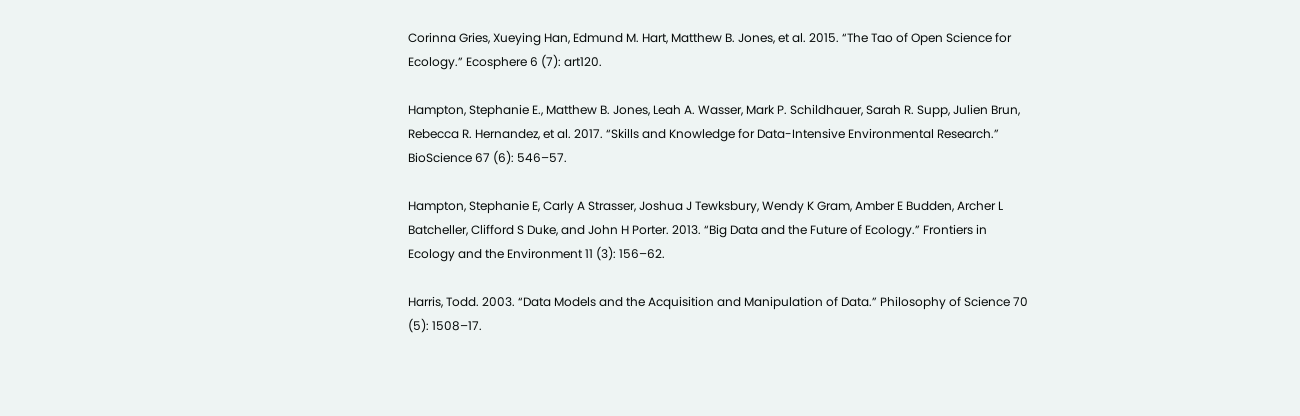Corinna Gries, Xueying Han, Edmund M. Hart, Matthew B. Jones, et al. 2015. “The Tao of Open Science for Ecology.” Ecosphere 6 (7): art120.

Hampton, Stephanie E., Matthew B. Jones, Leah A. Wasser, Mark P. Schildhauer, Sarah R. Supp, Julien Brun, Rebecca R. Hernandez, et al. 2017. “Skills and Knowledge for Data-Intensive Environmental Research.” BioScience 67 (6): 546–57.

Hampton, Stephanie E, Carly A Strasser, Joshua J Tewksbury, Wendy K Gram, Amber E Budden, Archer L Batcheller, Clifford S Duke, and John H Porter. 2013. “Big Data and the Future of Ecology.” Frontiers in Ecology and the Environment 11 (3): 156–62.

Harris, Todd. 2003. “Data Models and the Acquisition and Manipulation of Data.” Philosophy of Science 70 (5): 1508–17.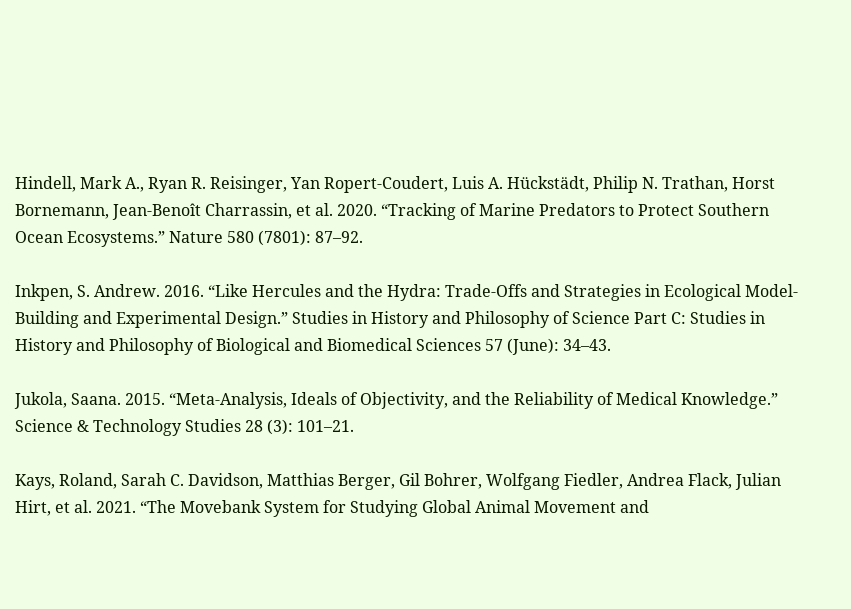Hindell, Mark A., Ryan R. Reisinger, Yan Ropert-Coudert, Luis A. Hückstädt, Philip N. Trathan, Horst Bornemann, Jean-Benoît Charrassin, et al. 2020. “Tracking of Marine Predators to Protect Southern Ocean Ecosystems.” Nature 580 (7801): 87–92.

Inkpen, S. Andrew. 2016. “Like Hercules and the Hydra: Trade-Offs and Strategies in Ecological Model-Building and Experimental Design.” Studies in History and Philosophy of Science Part C: Studies in History and Philosophy of Biological and Biomedical Sciences 57 (June): 34–43.

Jukola, Saana. 2015. “Meta-Analysis, Ideals of Objectivity, and the Reliability of Medical Knowledge.” Science & Technology Studies 28 (3): 101–21.

Kays, Roland, Sarah C. Davidson, Matthias Berger, Gil Bohrer, Wolfgang Fiedler, Andrea Flack, Julian Hirt, et al. 2021. “The Movebank System for Studying Global Animal Movement and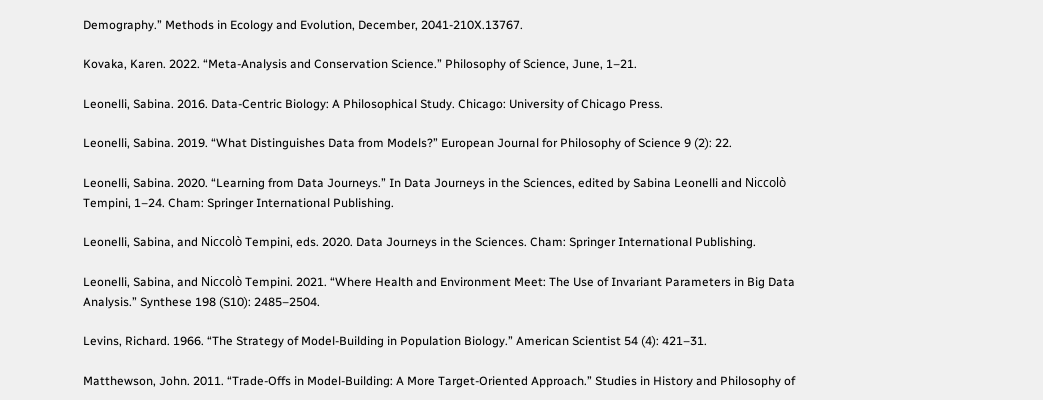Demography.” Methods in Ecology and Evolution, December, 2041-210X.13767.

Kovaka, Karen. 2022. “Meta-Analysis and Conservation Science.” Philosophy of Science, June, 1–21.

Leonelli, Sabina. 2016. Data-Centric Biology: A Philosophical Study. Chicago: University of Chicago Press.

Leonelli, Sabina. 2019. “What Distinguishes Data from Models?” European Journal for Philosophy of Science 9 (2): 22.

Leonelli, Sabina. 2020. “Learning from Data Journeys.” In Data Journeys in the Sciences, edited by Sabina Leonelli and Niccolò Tempini, 1–24. Cham: Springer International Publishing.

Leonelli, Sabina, and Niccolò Tempini, eds. 2020. Data Journeys in the Sciences. Cham: Springer International Publishing.

Leonelli, Sabina, and Niccolò Tempini. 2021. “Where Health and Environment Meet: The Use of Invariant Parameters in Big Data Analysis.” Synthese 198 (S10): 2485–2504.

Levins, Richard. 1966. “The Strategy of Model-Building in Population Biology.” American Scientist 54 (4): 421–31.

Matthewson, John. 2011. “Trade-Offs in Model-Building: A More Target-Oriented Approach.” Studies in History and Philosophy of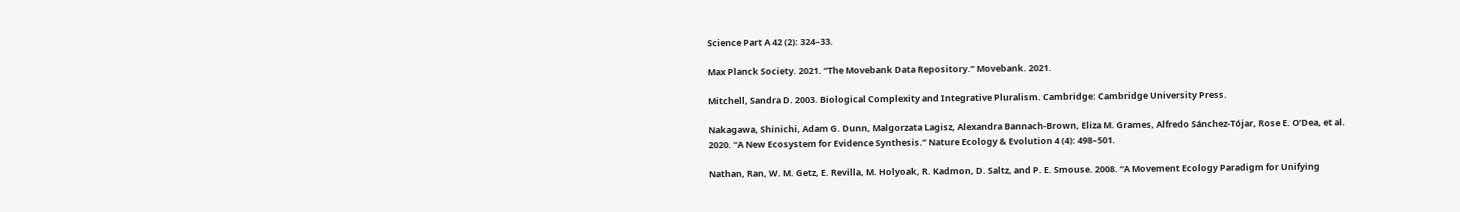Science Part A 42 (2): 324–33.

Max Planck Society. 2021. “The Movebank Data Repository.” Movebank. 2021.

Mitchell, Sandra D. 2003. Biological Complexity and Integrative Pluralism. Cambridge: Cambridge University Press.

Nakagawa, Shinichi, Adam G. Dunn, Malgorzata Lagisz, Alexandra Bannach-Brown, Eliza M. Grames, Alfredo Sánchez-Tójar, Rose E. O’Dea, et al. 2020. “A New Ecosystem for Evidence Synthesis.” Nature Ecology & Evolution 4 (4): 498–501.

Nathan, Ran, W. M. Getz, E. Revilla, M. Holyoak, R. Kadmon, D. Saltz, and P. E. Smouse. 2008. “A Movement Ecology Paradigm for Unifying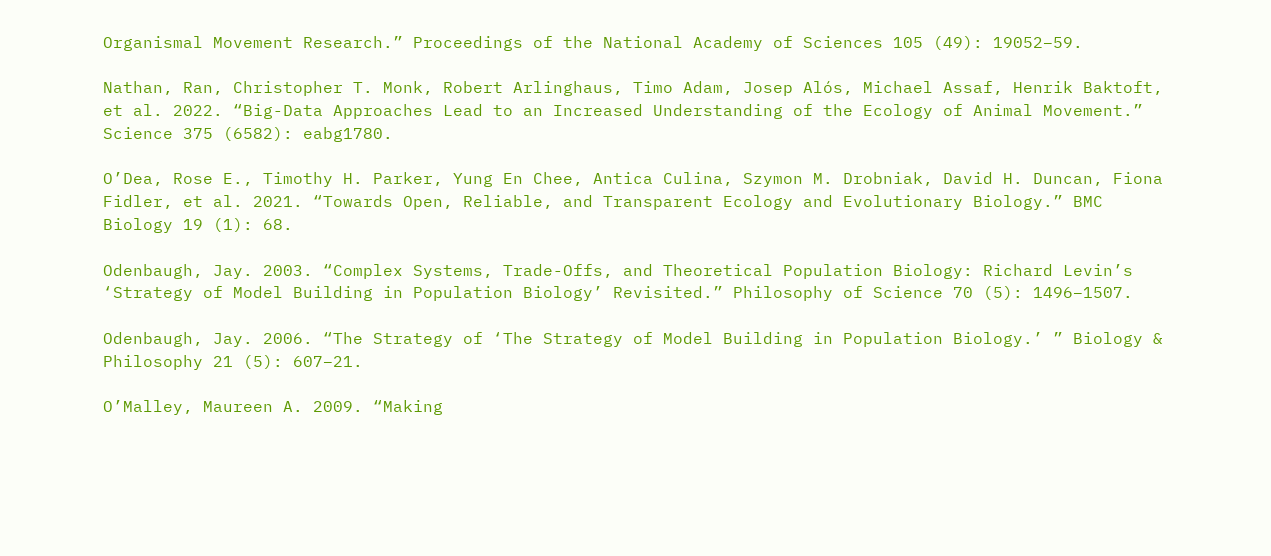Organismal Movement Research.” Proceedings of the National Academy of Sciences 105 (49): 19052–59.

Nathan, Ran, Christopher T. Monk, Robert Arlinghaus, Timo Adam, Josep Alós, Michael Assaf, Henrik Baktoft, et al. 2022. “Big-Data Approaches Lead to an Increased Understanding of the Ecology of Animal Movement.” Science 375 (6582): eabg1780.

O’Dea, Rose E., Timothy H. Parker, Yung En Chee, Antica Culina, Szymon M. Drobniak, David H. Duncan, Fiona Fidler, et al. 2021. “Towards Open, Reliable, and Transparent Ecology and Evolutionary Biology.” BMC Biology 19 (1): 68.

Odenbaugh, Jay. 2003. “Complex Systems, Trade-Offs, and Theoretical Population Biology: Richard Levin’s ‘Strategy of Model Building in Population Biology’ Revisited.” Philosophy of Science 70 (5): 1496–1507.

Odenbaugh, Jay. 2006. “The Strategy of ‘The Strategy of Model Building in Population Biology.’ ” Biology & Philosophy 21 (5): 607–21.

O’Malley, Maureen A. 2009. “Making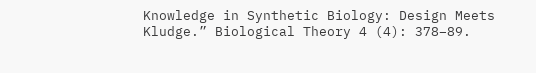Knowledge in Synthetic Biology: Design Meets Kludge.” Biological Theory 4 (4): 378–89.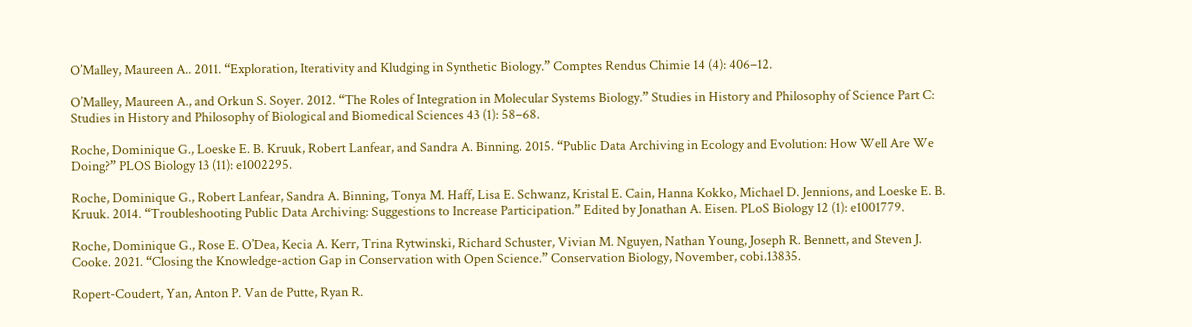O’Malley, Maureen A.. 2011. “Exploration, Iterativity and Kludging in Synthetic Biology.” Comptes Rendus Chimie 14 (4): 406–12.

O’Malley, Maureen A., and Orkun S. Soyer. 2012. “The Roles of Integration in Molecular Systems Biology.” Studies in History and Philosophy of Science Part C: Studies in History and Philosophy of Biological and Biomedical Sciences 43 (1): 58–68.

Roche, Dominique G., Loeske E. B. Kruuk, Robert Lanfear, and Sandra A. Binning. 2015. “Public Data Archiving in Ecology and Evolution: How Well Are We Doing?” PLOS Biology 13 (11): e1002295.

Roche, Dominique G., Robert Lanfear, Sandra A. Binning, Tonya M. Haff, Lisa E. Schwanz, Kristal E. Cain, Hanna Kokko, Michael D. Jennions, and Loeske E. B. Kruuk. 2014. “Troubleshooting Public Data Archiving: Suggestions to Increase Participation.” Edited by Jonathan A. Eisen. PLoS Biology 12 (1): e1001779.

Roche, Dominique G., Rose E. O’Dea, Kecia A. Kerr, Trina Rytwinski, Richard Schuster, Vivian M. Nguyen, Nathan Young, Joseph R. Bennett, and Steven J. Cooke. 2021. “Closing the Knowledge-action Gap in Conservation with Open Science.” Conservation Biology, November, cobi.13835.

Ropert-Coudert, Yan, Anton P. Van de Putte, Ryan R.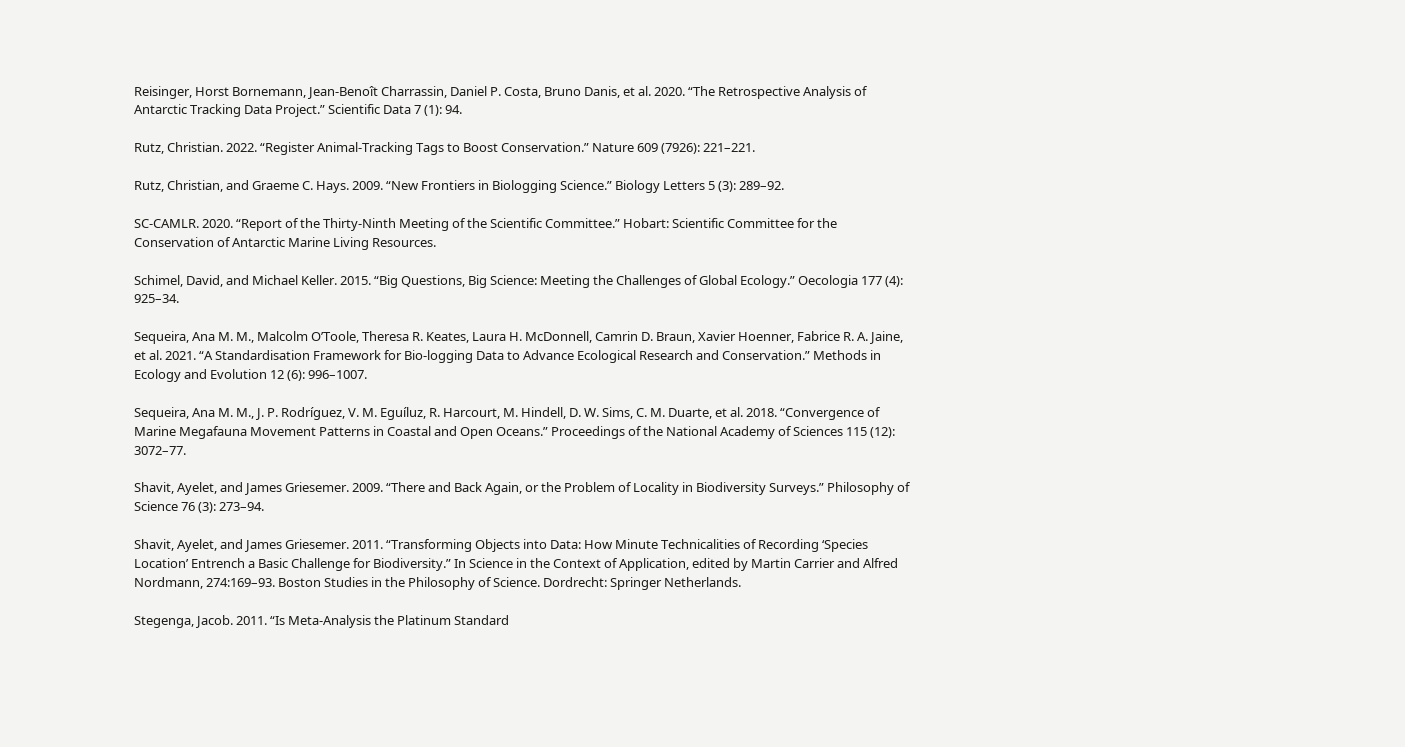Reisinger, Horst Bornemann, Jean-Benoît Charrassin, Daniel P. Costa, Bruno Danis, et al. 2020. “The Retrospective Analysis of Antarctic Tracking Data Project.” Scientific Data 7 (1): 94.

Rutz, Christian. 2022. “Register Animal-Tracking Tags to Boost Conservation.” Nature 609 (7926): 221–221.

Rutz, Christian, and Graeme C. Hays. 2009. “New Frontiers in Biologging Science.” Biology Letters 5 (3): 289–92.

SC-CAMLR. 2020. “Report of the Thirty-Ninth Meeting of the Scientific Committee.” Hobart: Scientific Committee for the Conservation of Antarctic Marine Living Resources.

Schimel, David, and Michael Keller. 2015. “Big Questions, Big Science: Meeting the Challenges of Global Ecology.” Oecologia 177 (4): 925–34.

Sequeira, Ana M. M., Malcolm O’Toole, Theresa R. Keates, Laura H. McDonnell, Camrin D. Braun, Xavier Hoenner, Fabrice R. A. Jaine, et al. 2021. “A Standardisation Framework for Bio-logging Data to Advance Ecological Research and Conservation.” Methods in Ecology and Evolution 12 (6): 996–1007.

Sequeira, Ana M. M., J. P. Rodríguez, V. M. Eguíluz, R. Harcourt, M. Hindell, D. W. Sims, C. M. Duarte, et al. 2018. “Convergence of Marine Megafauna Movement Patterns in Coastal and Open Oceans.” Proceedings of the National Academy of Sciences 115 (12): 3072–77.

Shavit, Ayelet, and James Griesemer. 2009. “There and Back Again, or the Problem of Locality in Biodiversity Surveys.” Philosophy of Science 76 (3): 273–94.

Shavit, Ayelet, and James Griesemer. 2011. “Transforming Objects into Data: How Minute Technicalities of Recording ‘Species Location’ Entrench a Basic Challenge for Biodiversity.” In Science in the Context of Application, edited by Martin Carrier and Alfred Nordmann, 274:169–93. Boston Studies in the Philosophy of Science. Dordrecht: Springer Netherlands.

Stegenga, Jacob. 2011. “Is Meta-Analysis the Platinum Standard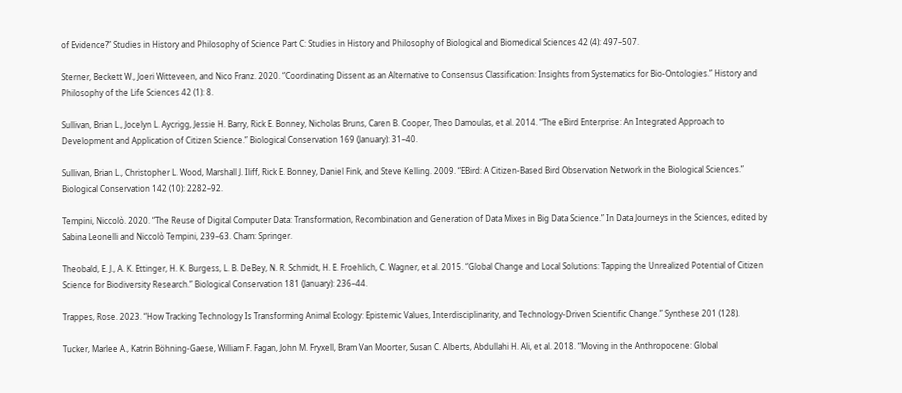of Evidence?” Studies in History and Philosophy of Science Part C: Studies in History and Philosophy of Biological and Biomedical Sciences 42 (4): 497–507.

Sterner, Beckett W., Joeri Witteveen, and Nico Franz. 2020. “Coordinating Dissent as an Alternative to Consensus Classification: Insights from Systematics for Bio-Ontologies.” History and Philosophy of the Life Sciences 42 (1): 8.

Sullivan, Brian L., Jocelyn L. Aycrigg, Jessie H. Barry, Rick E. Bonney, Nicholas Bruns, Caren B. Cooper, Theo Damoulas, et al. 2014. “The eBird Enterprise: An Integrated Approach to Development and Application of Citizen Science.” Biological Conservation 169 (January): 31–40.

Sullivan, Brian L., Christopher L. Wood, Marshall J. Iliff, Rick E. Bonney, Daniel Fink, and Steve Kelling. 2009. “EBird: A Citizen-Based Bird Observation Network in the Biological Sciences.” Biological Conservation 142 (10): 2282–92.

Tempini, Niccolò. 2020. “The Reuse of Digital Computer Data: Transformation, Recombination and Generation of Data Mixes in Big Data Science.” In Data Journeys in the Sciences, edited by Sabina Leonelli and Niccolò Tempini, 239–63. Cham: Springer.

Theobald, E. J., A. K. Ettinger, H. K. Burgess, L. B. DeBey, N. R. Schmidt, H. E. Froehlich, C. Wagner, et al. 2015. “Global Change and Local Solutions: Tapping the Unrealized Potential of Citizen Science for Biodiversity Research.” Biological Conservation 181 (January): 236–44.

Trappes, Rose. 2023. “How Tracking Technology Is Transforming Animal Ecology: Epistemic Values, Interdisciplinarity, and Technology-Driven Scientific Change.” Synthese 201 (128).

Tucker, Marlee A., Katrin Böhning-Gaese, William F. Fagan, John M. Fryxell, Bram Van Moorter, Susan C. Alberts, Abdullahi H. Ali, et al. 2018. “Moving in the Anthropocene: Global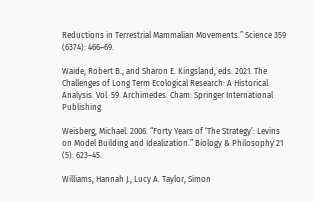Reductions in Terrestrial Mammalian Movements.” Science 359 (6374): 466–69.

Waide, Robert B., and Sharon E. Kingsland, eds. 2021. The Challenges of Long Term Ecological Research: A Historical Analysis. Vol. 59. Archimedes. Cham: Springer International Publishing.

Weisberg, Michael. 2006. “Forty Years of ‘The Strategy’: Levins on Model Building and Idealization.” Biology & Philosophy 21 (5): 623–45.

Williams, Hannah J., Lucy A. Taylor, Simon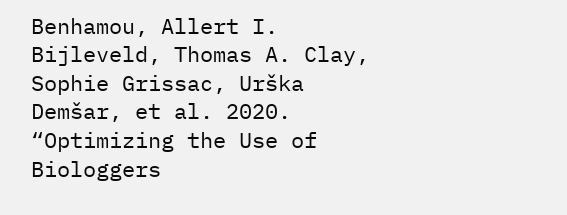Benhamou, Allert I. Bijleveld, Thomas A. Clay, Sophie Grissac, Urška Demšar, et al. 2020. “Optimizing the Use of Biologgers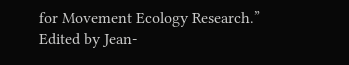for Movement Ecology Research.” Edited by Jean-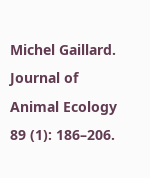Michel Gaillard. Journal of Animal Ecology 89 (1): 186–206.